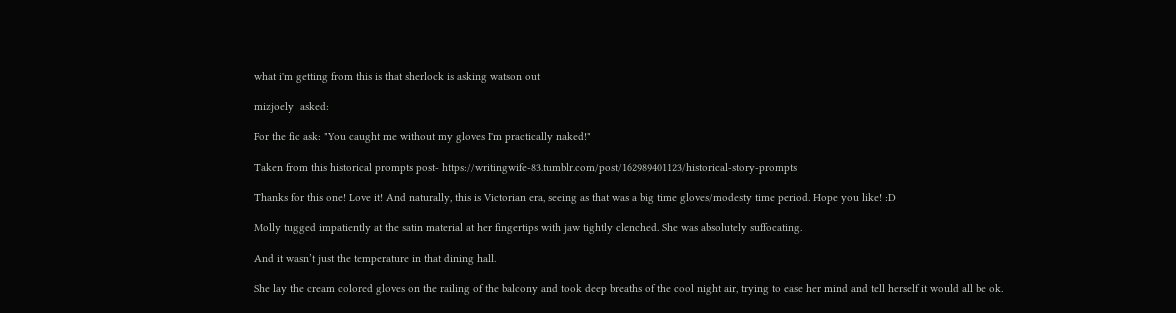what i'm getting from this is that sherlock is asking watson out

mizjoely  asked:

For the fic ask: "You caught me without my gloves I'm practically naked!"

Taken from this historical prompts post- https://writingwife-83.tumblr.com/post/162989401123/historical-story-prompts

Thanks for this one! Love it! And naturally, this is Victorian era, seeing as that was a big time gloves/modesty time period. Hope you like! :D

Molly tugged impatiently at the satin material at her fingertips with jaw tightly clenched. She was absolutely suffocating.

And it wasn’t just the temperature in that dining hall.

She lay the cream colored gloves on the railing of the balcony and took deep breaths of the cool night air, trying to ease her mind and tell herself it would all be ok.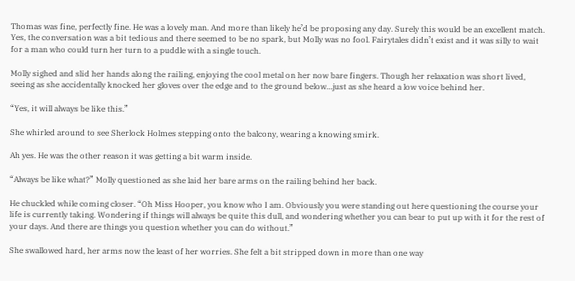Thomas was fine, perfectly fine. He was a lovely man. And more than likely he’d be proposing any day. Surely this would be an excellent match. Yes, the conversation was a bit tedious and there seemed to be no spark, but Molly was no fool. Fairytales didn’t exist and it was silly to wait for a man who could turn her turn to a puddle with a single touch.

Molly sighed and slid her hands along the railing, enjoying the cool metal on her now bare fingers. Though her relaxation was short lived, seeing as she accidentally knocked her gloves over the edge and to the ground below…just as she heard a low voice behind her.

“Yes, it will always be like this.”

She whirled around to see Sherlock Holmes stepping onto the balcony, wearing a knowing smirk.

Ah yes. He was the other reason it was getting a bit warm inside.

“Always be like what?” Molly questioned as she laid her bare arms on the railing behind her back.

He chuckled while coming closer. “Oh Miss Hooper, you know who I am. Obviously you were standing out here questioning the course your life is currently taking. Wondering if things will always be quite this dull, and wondering whether you can bear to put up with it for the rest of your days. And there are things you question whether you can do without.”

She swallowed hard, her arms now the least of her worries. She felt a bit stripped down in more than one way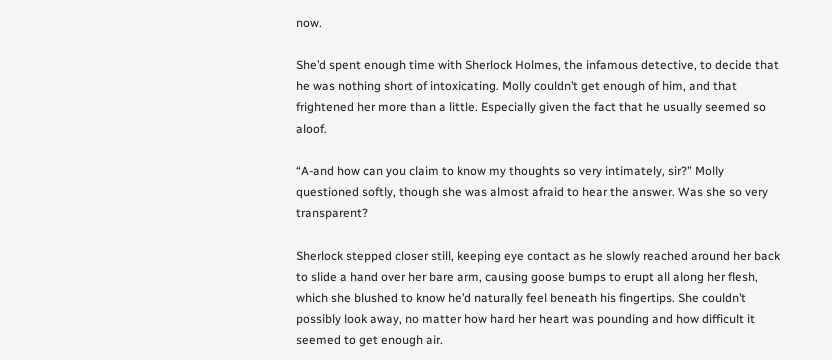now.

She’d spent enough time with Sherlock Holmes, the infamous detective, to decide that he was nothing short of intoxicating. Molly couldn’t get enough of him, and that frightened her more than a little. Especially given the fact that he usually seemed so aloof.

“A-and how can you claim to know my thoughts so very intimately, sir?” Molly questioned softly, though she was almost afraid to hear the answer. Was she so very transparent?

Sherlock stepped closer still, keeping eye contact as he slowly reached around her back to slide a hand over her bare arm, causing goose bumps to erupt all along her flesh, which she blushed to know he’d naturally feel beneath his fingertips. She couldn’t possibly look away, no matter how hard her heart was pounding and how difficult it seemed to get enough air.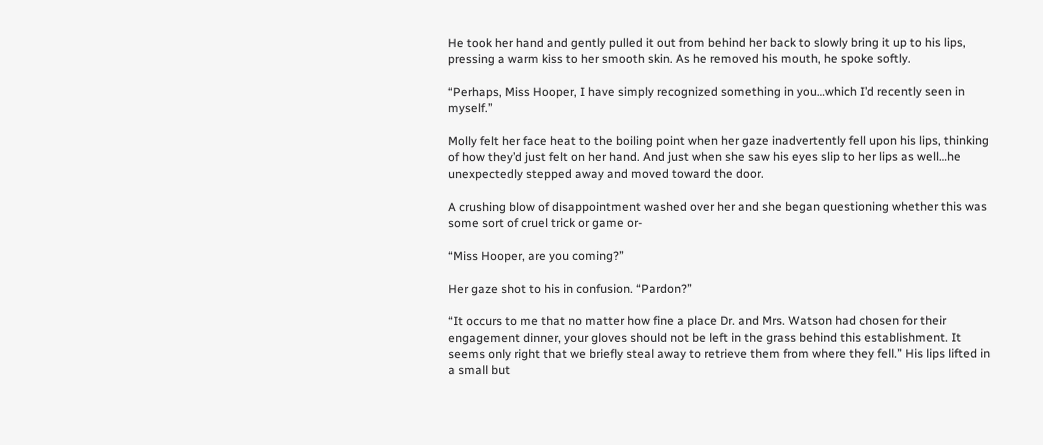He took her hand and gently pulled it out from behind her back to slowly bring it up to his lips, pressing a warm kiss to her smooth skin. As he removed his mouth, he spoke softly.

“Perhaps, Miss Hooper, I have simply recognized something in you…which I’d recently seen in myself.”

Molly felt her face heat to the boiling point when her gaze inadvertently fell upon his lips, thinking of how they’d just felt on her hand. And just when she saw his eyes slip to her lips as well…he unexpectedly stepped away and moved toward the door.

A crushing blow of disappointment washed over her and she began questioning whether this was some sort of cruel trick or game or-

“Miss Hooper, are you coming?”

Her gaze shot to his in confusion. “Pardon?”

“It occurs to me that no matter how fine a place Dr. and Mrs. Watson had chosen for their engagement dinner, your gloves should not be left in the grass behind this establishment. It seems only right that we briefly steal away to retrieve them from where they fell.” His lips lifted in a small but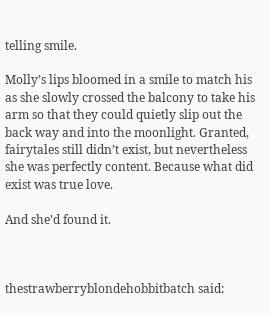telling smile.

Molly’s lips bloomed in a smile to match his as she slowly crossed the balcony to take his arm so that they could quietly slip out the back way and into the moonlight. Granted, fairytales still didn’t exist, but nevertheless she was perfectly content. Because what did exist was true love.

And she’d found it.



thestrawberryblondehobbitbatch said: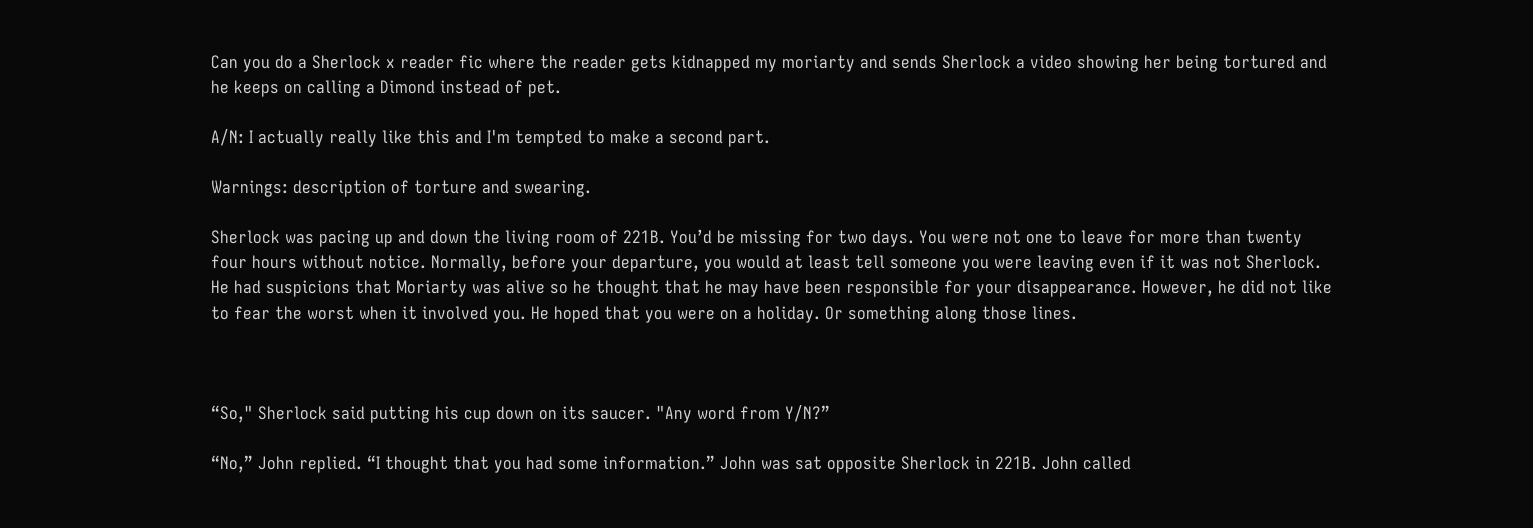Can you do a Sherlock x reader fic where the reader gets kidnapped my moriarty and sends Sherlock a video showing her being tortured and he keeps on calling a Dimond instead of pet.

A/N: I actually really like this and I'm tempted to make a second part.

Warnings: description of torture and swearing.

Sherlock was pacing up and down the living room of 221B. You’d be missing for two days. You were not one to leave for more than twenty four hours without notice. Normally, before your departure, you would at least tell someone you were leaving even if it was not Sherlock. He had suspicions that Moriarty was alive so he thought that he may have been responsible for your disappearance. However, he did not like to fear the worst when it involved you. He hoped that you were on a holiday. Or something along those lines.



“So," Sherlock said putting his cup down on its saucer. "Any word from Y/N?”

“No,” John replied. “I thought that you had some information.” John was sat opposite Sherlock in 221B. John called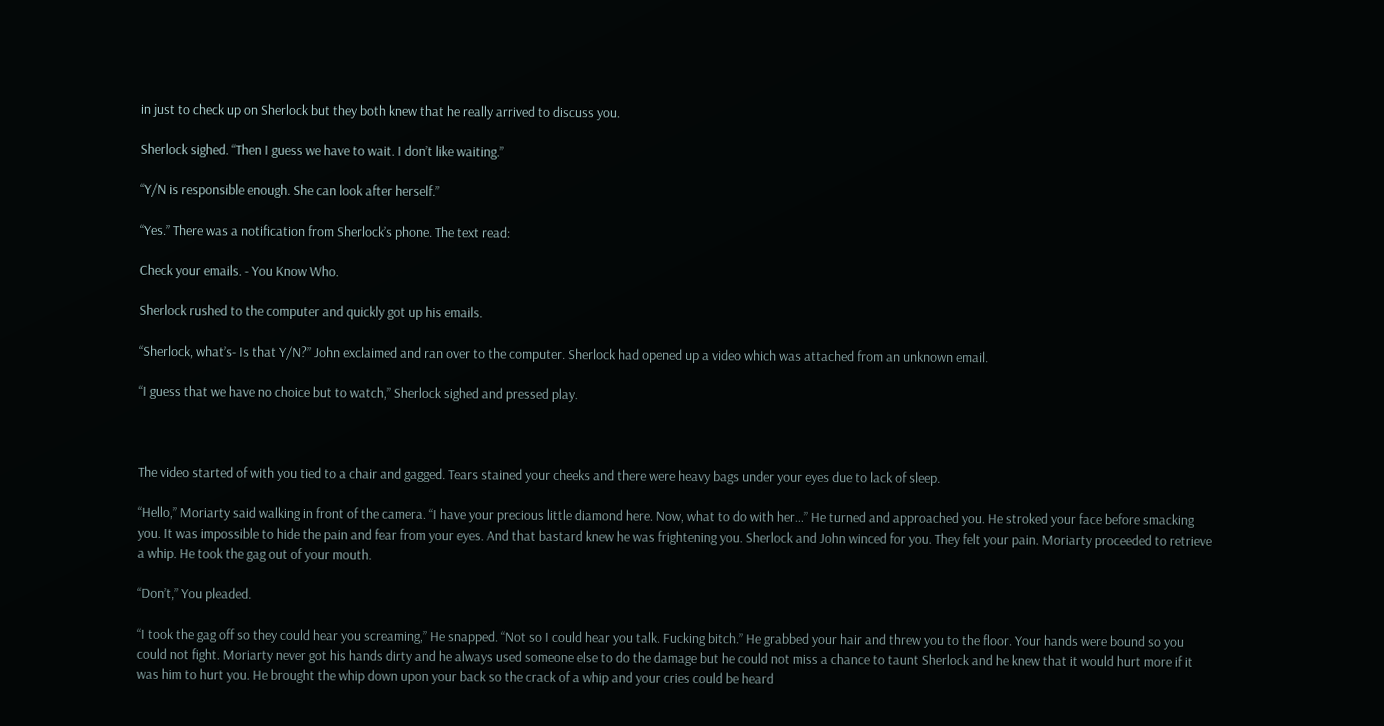in just to check up on Sherlock but they both knew that he really arrived to discuss you.

Sherlock sighed. “Then I guess we have to wait. I don’t like waiting.”

“Y/N is responsible enough. She can look after herself.”

“Yes.” There was a notification from Sherlock’s phone. The text read:

Check your emails. - You Know Who.

Sherlock rushed to the computer and quickly got up his emails.

“Sherlock, what’s- Is that Y/N?” John exclaimed and ran over to the computer. Sherlock had opened up a video which was attached from an unknown email.

“I guess that we have no choice but to watch,” Sherlock sighed and pressed play.



The video started of with you tied to a chair and gagged. Tears stained your cheeks and there were heavy bags under your eyes due to lack of sleep.

“Hello,” Moriarty said walking in front of the camera. “I have your precious little diamond here. Now, what to do with her…” He turned and approached you. He stroked your face before smacking you. It was impossible to hide the pain and fear from your eyes. And that bastard knew he was frightening you. Sherlock and John winced for you. They felt your pain. Moriarty proceeded to retrieve a whip. He took the gag out of your mouth.

“Don’t,” You pleaded.

“I took the gag off so they could hear you screaming,” He snapped. “Not so I could hear you talk. Fucking bitch.” He grabbed your hair and threw you to the floor. Your hands were bound so you could not fight. Moriarty never got his hands dirty and he always used someone else to do the damage but he could not miss a chance to taunt Sherlock and he knew that it would hurt more if it was him to hurt you. He brought the whip down upon your back so the crack of a whip and your cries could be heard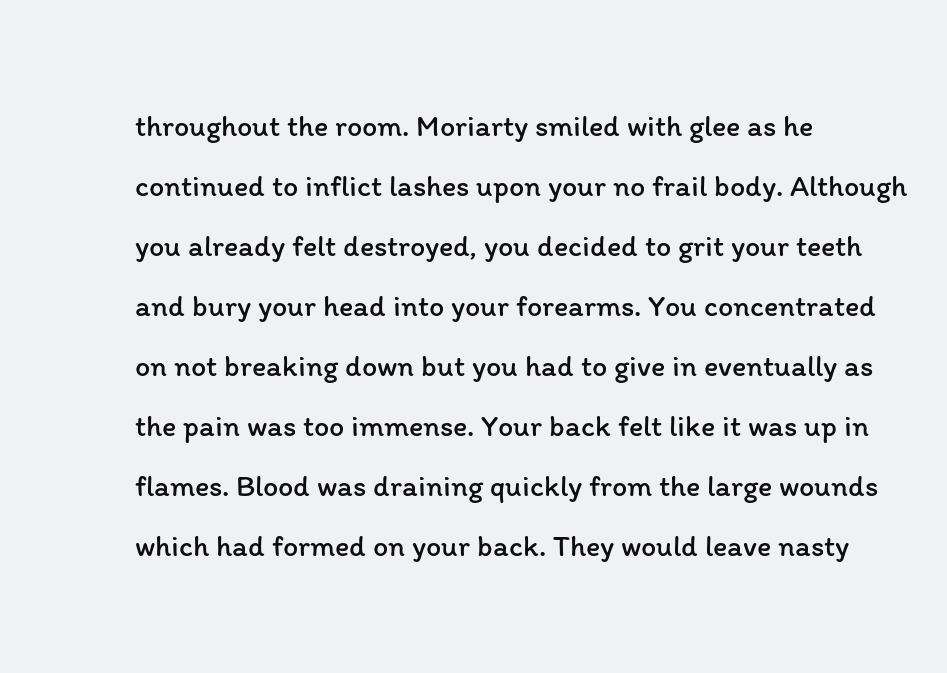throughout the room. Moriarty smiled with glee as he continued to inflict lashes upon your no frail body. Although you already felt destroyed, you decided to grit your teeth and bury your head into your forearms. You concentrated on not breaking down but you had to give in eventually as the pain was too immense. Your back felt like it was up in flames. Blood was draining quickly from the large wounds which had formed on your back. They would leave nasty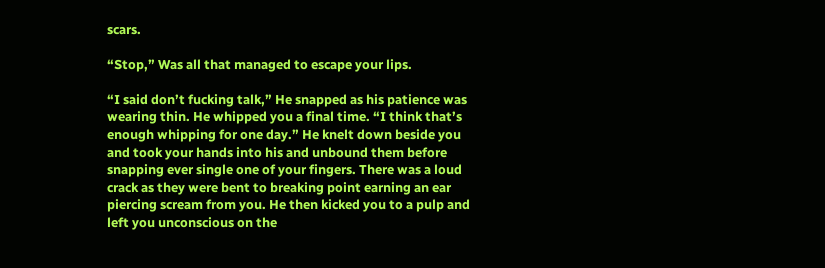scars.

“Stop,” Was all that managed to escape your lips.

“I said don’t fucking talk,” He snapped as his patience was wearing thin. He whipped you a final time. “I think that’s enough whipping for one day.” He knelt down beside you and took your hands into his and unbound them before snapping ever single one of your fingers. There was a loud crack as they were bent to breaking point earning an ear piercing scream from you. He then kicked you to a pulp and left you unconscious on the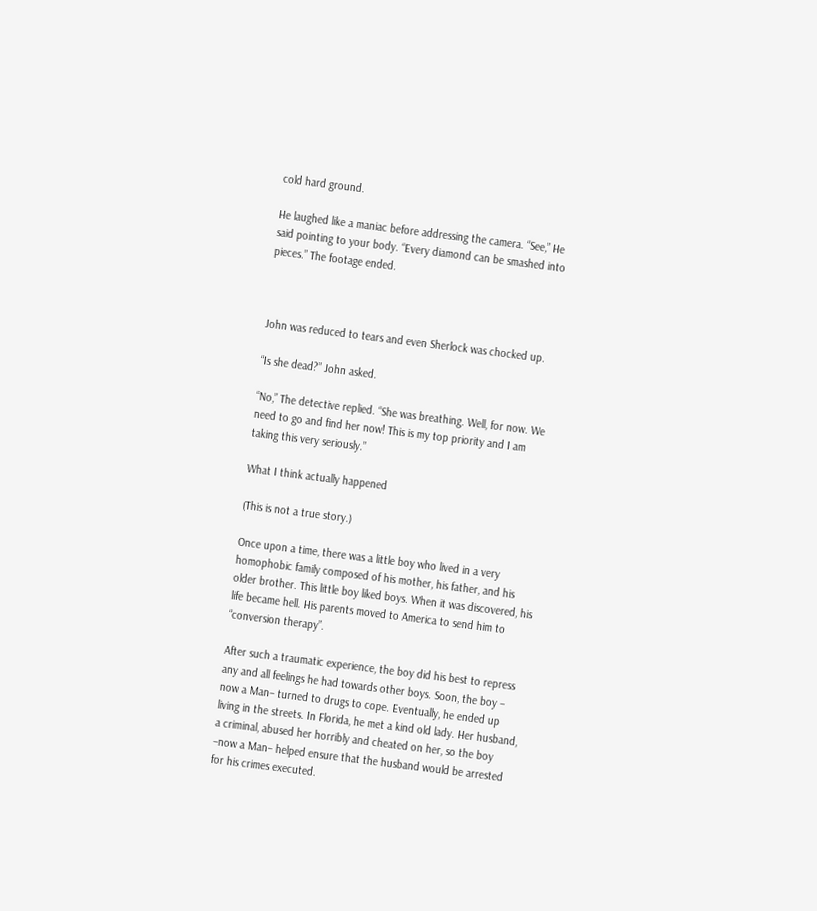cold hard ground.

He laughed like a maniac before addressing the camera. “See,” He said pointing to your body. “Every diamond can be smashed into pieces.” The footage ended.



John was reduced to tears and even Sherlock was chocked up.

“Is she dead?” John asked.

“No,” The detective replied. “She was breathing. Well, for now. We need to go and find her now! This is my top priority and I am taking this very seriously.”

What I think actually happened

(This is not a true story.)

Once upon a time, there was a little boy who lived in a very homophobic family composed of his mother, his father, and his older brother. This little boy liked boys. When it was discovered, his life became hell. His parents moved to America to send him to “conversion therapy”.

After such a traumatic experience, the boy did his best to repress any and all feelings he had towards other boys. Soon, the boy – now a Man– turned to drugs to cope. Eventually, he ended up living in the streets. In Florida, he met a kind old lady. Her husband, a criminal, abused her horribly and cheated on her, so the boy –now a Man– helped ensure that the husband would be arrested for his crimes executed.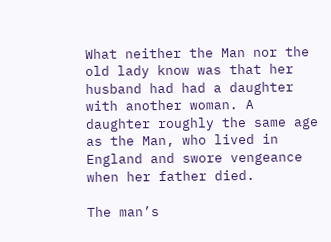What neither the Man nor the old lady know was that her husband had had a daughter with another woman. A daughter roughly the same age as the Man, who lived in England and swore vengeance when her father died.

The man’s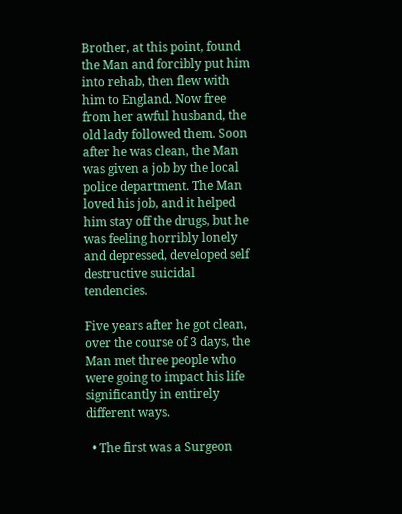Brother, at this point, found the Man and forcibly put him into rehab, then flew with him to England. Now free from her awful husband, the old lady followed them. Soon after he was clean, the Man was given a job by the local police department. The Man loved his job, and it helped him stay off the drugs, but he was feeling horribly lonely and depressed, developed self destructive suicidal tendencies.

Five years after he got clean, over the course of 3 days, the Man met three people who were going to impact his life significantly in entirely different ways.

  • The first was a Surgeon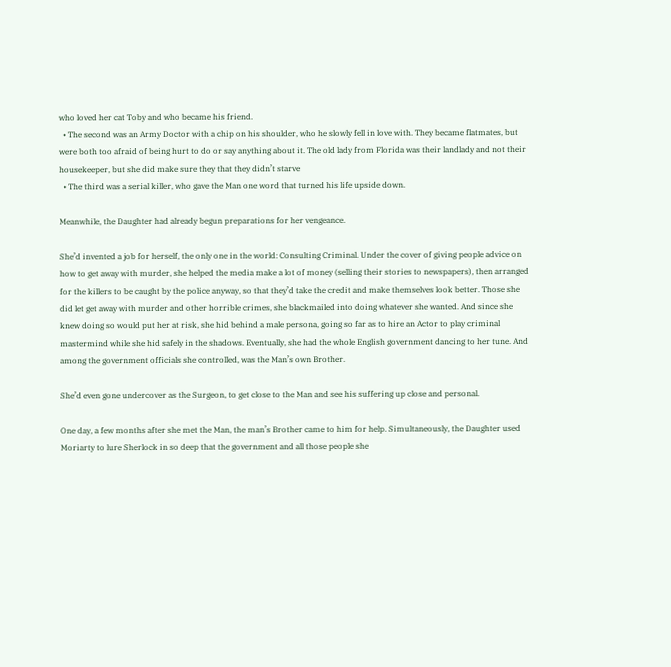who loved her cat Toby and who became his friend.
  • The second was an Army Doctor with a chip on his shoulder, who he slowly fell in love with. They became flatmates, but were both too afraid of being hurt to do or say anything about it. The old lady from Florida was their landlady and not their housekeeper, but she did make sure they that they didn’t starve
  • The third was a serial killer, who gave the Man one word that turned his life upside down.

Meanwhile, the Daughter had already begun preparations for her vengeance.

She’d invented a job for herself, the only one in the world: Consulting Criminal. Under the cover of giving people advice on how to get away with murder, she helped the media make a lot of money (selling their stories to newspapers), then arranged for the killers to be caught by the police anyway, so that they’d take the credit and make themselves look better. Those she did let get away with murder and other horrible crimes, she blackmailed into doing whatever she wanted. And since she knew doing so would put her at risk, she hid behind a male persona, going so far as to hire an Actor to play criminal mastermind while she hid safely in the shadows. Eventually, she had the whole English government dancing to her tune. And among the government officials she controlled, was the Man’s own Brother.

She’d even gone undercover as the Surgeon, to get close to the Man and see his suffering up close and personal.

One day, a few months after she met the Man, the man’s Brother came to him for help. Simultaneously, the Daughter used Moriarty to lure Sherlock in so deep that the government and all those people she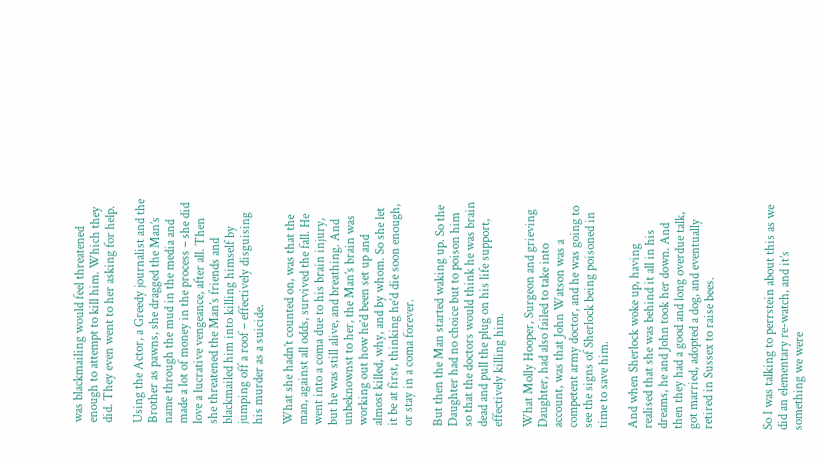was blackmailing would feel threatened enough to attempt to kill him. Which they did. They even went to her asking for help.

Using the Actor, a Greedy journalist and the Brother as pawns, she dragged the Man’s name through the mud in the media and made a lot of money in the process – she did love a lucrative vengeance, after all. Then she threatened the Man’s friends and blackmailed him into killing himself by jumping off a roof – effectively disguising his murder as a suicide.

What she hadn’t counted on, was that the man, against all odds, survived the fall. He went into a coma due to his brain injury, but he was still alive, and breathing. And unbeknownst to her, the Man’s brain was working out how he’d been set up and almost killed, why, and by whom. So she let it be at first, thinking he’d die soon enough, or stay in a coma forever.

But then the Man started waking up. So the Daughter had no choice but to poison him so that the doctors would think he was brain dead and pull the plug on his life support, effectively killing him.

What Molly Hooper, Surgeon and grieving Daughter, had also failed to take into account, was that John Watson was a competent army doctor, and he was going to see the signs of Sherlock being poisoned in time to save him.

And when Sherlock woke up, having realised that she was behind it all in his dreams, he and John took her down. And then they had a good and long overdue talk, got married, adopted a dog, and eventually retired in Sussex to raise bees.



So I was talking to perrstein about this as we did an elementary re-watch, and it’s something we were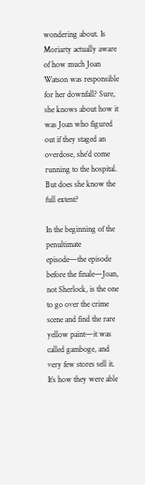wondering about. Is Moriarty actually aware of how much Joan Watson was responsible for her downfall? Sure, she knows about how it was Joan who figured out if they staged an overdose, she’d come running to the hospital. But does she know the full extent?

In the beginning of the penultimate episode—the episode before the finale—Joan, not Sherlock, is the one to go over the crime scene and find the rare yellow paint—it was called gamboge, and very few stores sell it. It’s how they were able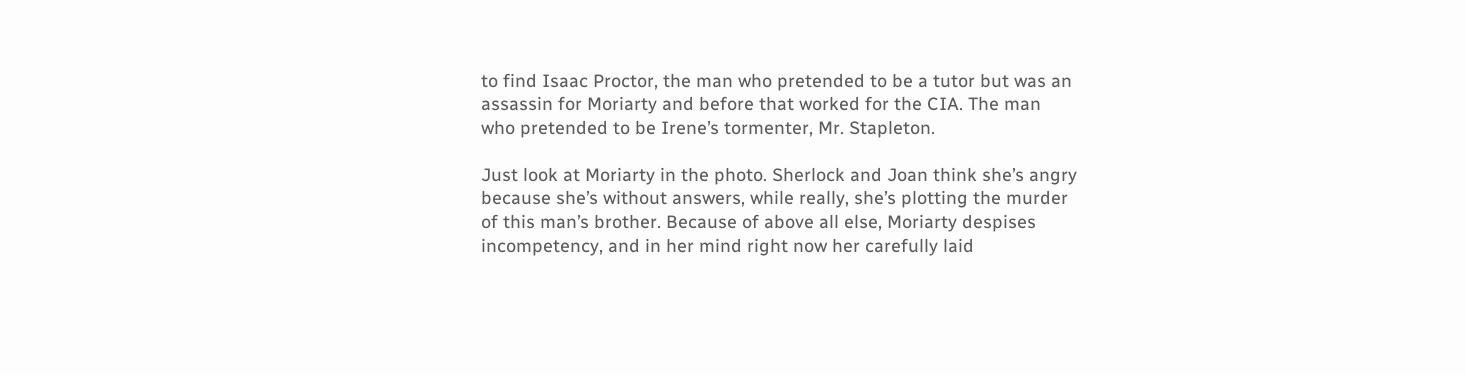to find Isaac Proctor, the man who pretended to be a tutor but was an assassin for Moriarty and before that worked for the CIA. The man who pretended to be Irene’s tormenter, Mr. Stapleton.

Just look at Moriarty in the photo. Sherlock and Joan think she’s angry because she’s without answers, while really, she’s plotting the murder of this man’s brother. Because of above all else, Moriarty despises incompetency, and in her mind right now her carefully laid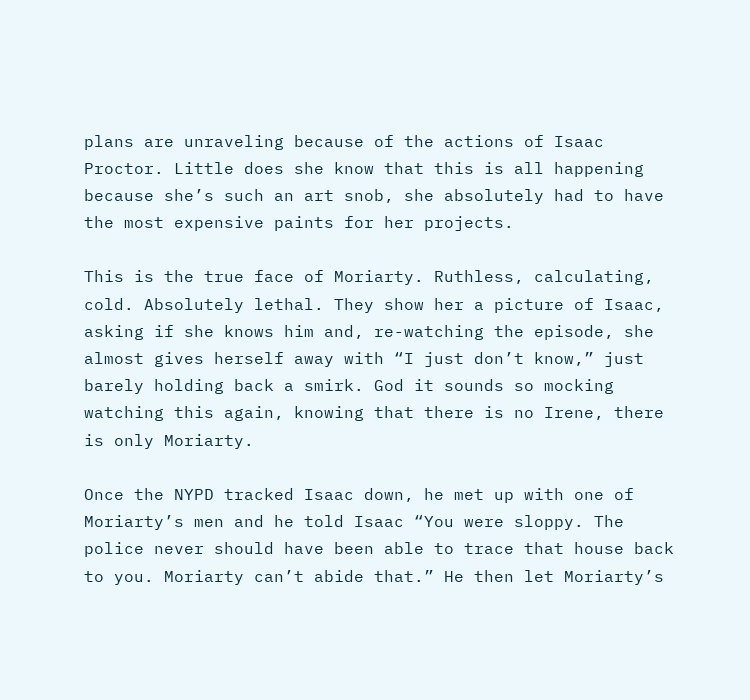plans are unraveling because of the actions of Isaac Proctor. Little does she know that this is all happening because she’s such an art snob, she absolutely had to have the most expensive paints for her projects.

This is the true face of Moriarty. Ruthless, calculating, cold. Absolutely lethal. They show her a picture of Isaac, asking if she knows him and, re-watching the episode, she almost gives herself away with “I just don’t know,” just barely holding back a smirk. God it sounds so mocking watching this again, knowing that there is no Irene, there is only Moriarty.

Once the NYPD tracked Isaac down, he met up with one of Moriarty’s men and he told Isaac “You were sloppy. The police never should have been able to trace that house back to you. Moriarty can’t abide that.” He then let Moriarty’s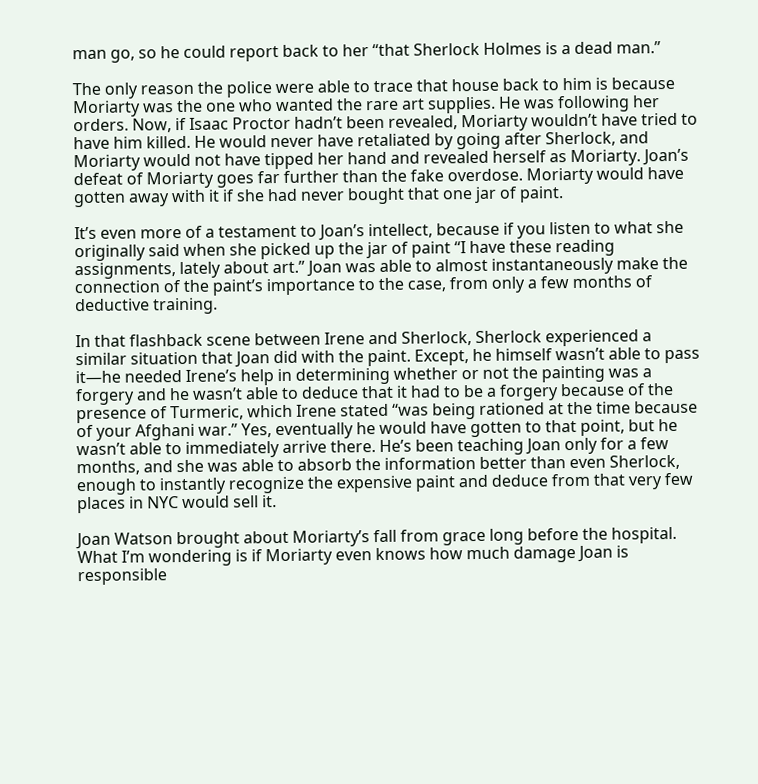man go, so he could report back to her “that Sherlock Holmes is a dead man.”

The only reason the police were able to trace that house back to him is because Moriarty was the one who wanted the rare art supplies. He was following her orders. Now, if Isaac Proctor hadn’t been revealed, Moriarty wouldn’t have tried to have him killed. He would never have retaliated by going after Sherlock, and Moriarty would not have tipped her hand and revealed herself as Moriarty. Joan’s defeat of Moriarty goes far further than the fake overdose. Moriarty would have gotten away with it if she had never bought that one jar of paint.

It’s even more of a testament to Joan’s intellect, because if you listen to what she originally said when she picked up the jar of paint “I have these reading assignments, lately about art.” Joan was able to almost instantaneously make the connection of the paint’s importance to the case, from only a few months of deductive training.

In that flashback scene between Irene and Sherlock, Sherlock experienced a similar situation that Joan did with the paint. Except, he himself wasn’t able to pass it—he needed Irene’s help in determining whether or not the painting was a forgery and he wasn’t able to deduce that it had to be a forgery because of the presence of Turmeric, which Irene stated “was being rationed at the time because of your Afghani war.” Yes, eventually he would have gotten to that point, but he wasn’t able to immediately arrive there. He’s been teaching Joan only for a few months, and she was able to absorb the information better than even Sherlock, enough to instantly recognize the expensive paint and deduce from that very few places in NYC would sell it.

Joan Watson brought about Moriarty’s fall from grace long before the hospital. What I’m wondering is if Moriarty even knows how much damage Joan is responsible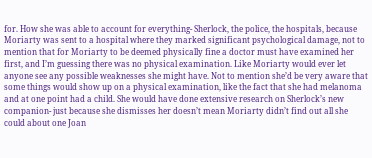for. How she was able to account for everything- Sherlock, the police, the hospitals, because Moriarty was sent to a hospital where they marked significant psychological damage, not to mention that for Moriarty to be deemed physically fine a doctor must have examined her first, and I’m guessing there was no physical examination. Like Moriarty would ever let anyone see any possible weaknesses she might have. Not to mention she’d be very aware that some things would show up on a physical examination, like the fact that she had melanoma and at one point had a child. She would have done extensive research on Sherlock’s new companion- just because she dismisses her doesn’t mean Moriarty didn’t find out all she could about one Joan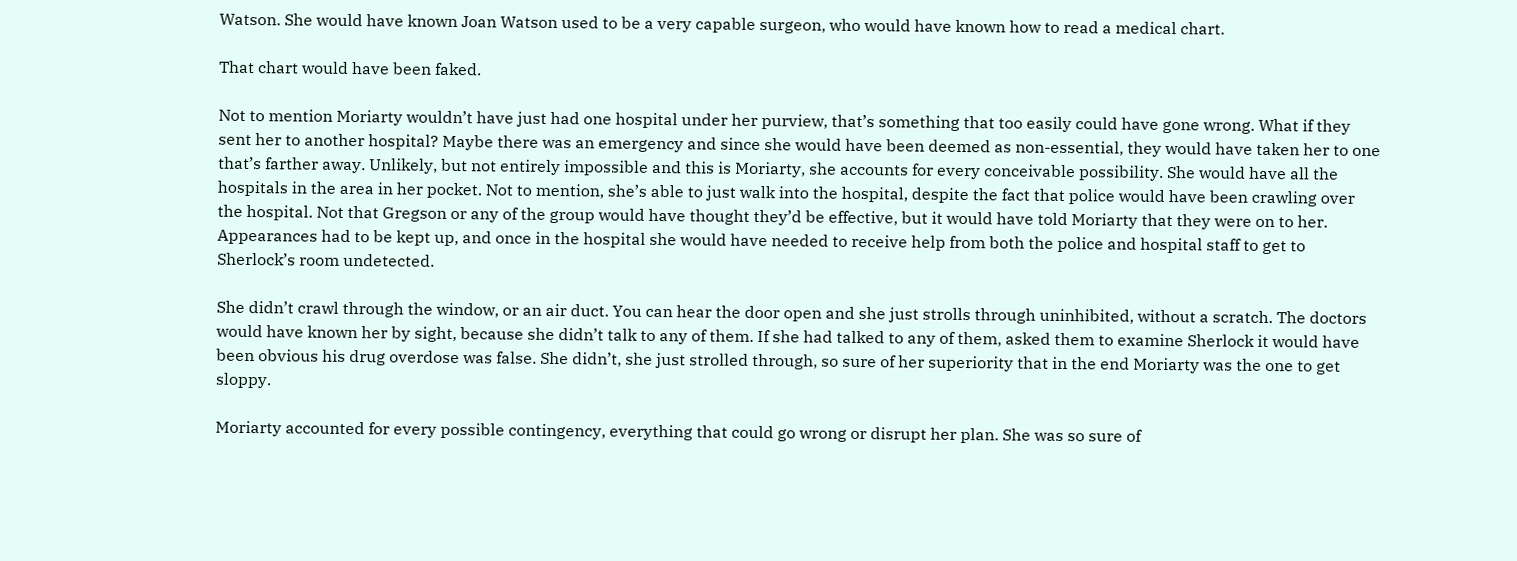Watson. She would have known Joan Watson used to be a very capable surgeon, who would have known how to read a medical chart.

That chart would have been faked.

Not to mention Moriarty wouldn’t have just had one hospital under her purview, that’s something that too easily could have gone wrong. What if they sent her to another hospital? Maybe there was an emergency and since she would have been deemed as non-essential, they would have taken her to one that’s farther away. Unlikely, but not entirely impossible and this is Moriarty, she accounts for every conceivable possibility. She would have all the hospitals in the area in her pocket. Not to mention, she’s able to just walk into the hospital, despite the fact that police would have been crawling over the hospital. Not that Gregson or any of the group would have thought they’d be effective, but it would have told Moriarty that they were on to her. Appearances had to be kept up, and once in the hospital she would have needed to receive help from both the police and hospital staff to get to Sherlock’s room undetected.

She didn’t crawl through the window, or an air duct. You can hear the door open and she just strolls through uninhibited, without a scratch. The doctors would have known her by sight, because she didn’t talk to any of them. If she had talked to any of them, asked them to examine Sherlock it would have been obvious his drug overdose was false. She didn’t, she just strolled through, so sure of her superiority that in the end Moriarty was the one to get sloppy.

Moriarty accounted for every possible contingency, everything that could go wrong or disrupt her plan. She was so sure of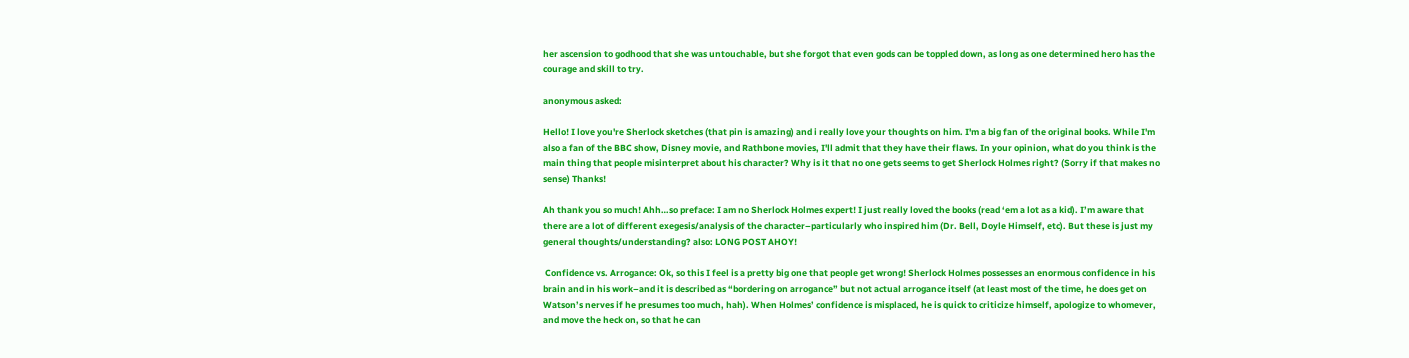her ascension to godhood that she was untouchable, but she forgot that even gods can be toppled down, as long as one determined hero has the courage and skill to try.

anonymous asked:

Hello! I love you're Sherlock sketches (that pin is amazing) and i really love your thoughts on him. I'm a big fan of the original books. While I'm also a fan of the BBC show, Disney movie, and Rathbone movies, I'll admit that they have their flaws. In your opinion, what do you think is the main thing that people misinterpret about his character? Why is it that no one gets seems to get Sherlock Holmes right? (Sorry if that makes no sense) Thanks!

Ah thank you so much! Ahh…so preface: I am no Sherlock Holmes expert! I just really loved the books (read ‘em a lot as a kid). I’m aware that there are a lot of different exegesis/analysis of the character–particularly who inspired him (Dr. Bell, Doyle Himself, etc). But these is just my general thoughts/understanding? also: LONG POST AHOY!

 Confidence vs. Arrogance: Ok, so this I feel is a pretty big one that people get wrong! Sherlock Holmes possesses an enormous confidence in his brain and in his work–and it is described as “bordering on arrogance” but not actual arrogance itself (at least most of the time, he does get on Watson’s nerves if he presumes too much, hah). When Holmes’ confidence is misplaced, he is quick to criticize himself, apologize to whomever, and move the heck on, so that he can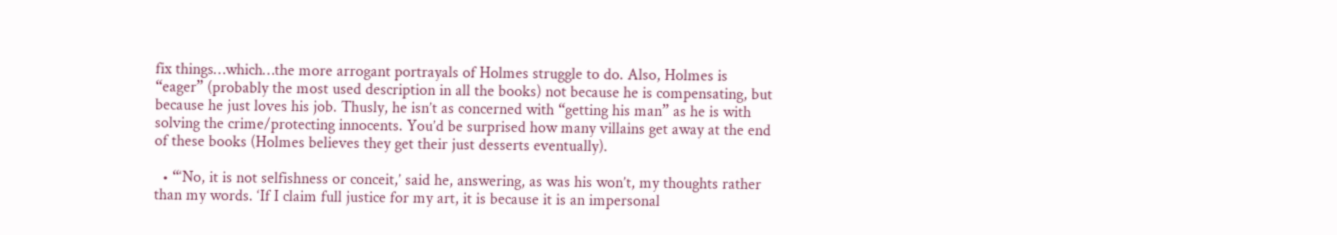fix things…which…the more arrogant portrayals of Holmes struggle to do. Also, Holmes is “eager” (probably the most used description in all the books) not because he is compensating, but because he just loves his job. Thusly, he isn’t as concerned with “getting his man” as he is with solving the crime/protecting innocents. You’d be surprised how many villains get away at the end of these books (Holmes believes they get their just desserts eventually).

  • “‘No, it is not selfishness or conceit,’ said he, answering, as was his won’t, my thoughts rather than my words. ‘If I claim full justice for my art, it is because it is an impersonal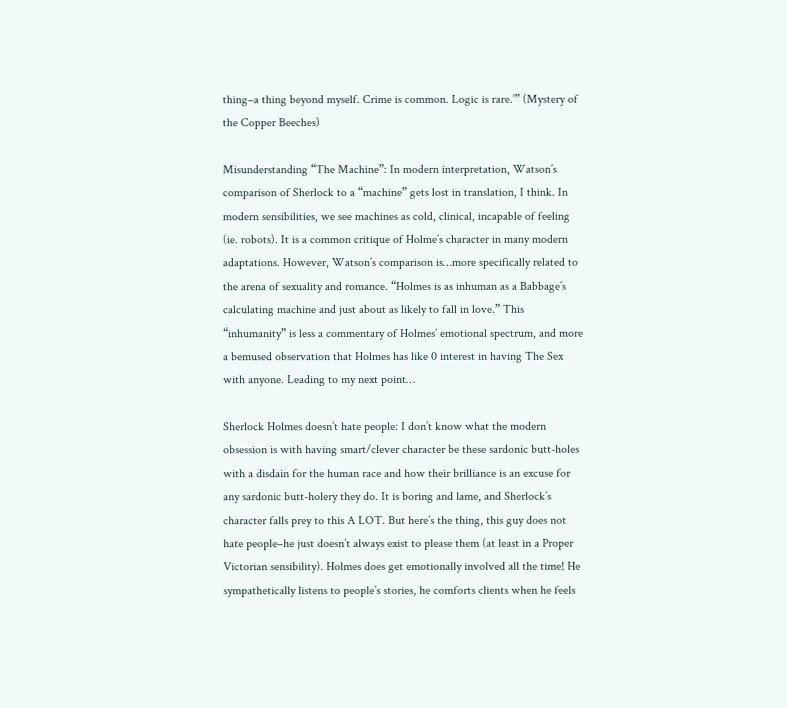thing–a thing beyond myself. Crime is common. Logic is rare.’” (Mystery of the Copper Beeches)

Misunderstanding “The Machine”: In modern interpretation, Watson’s comparison of Sherlock to a “machine” gets lost in translation, I think. In modern sensibilities, we see machines as cold, clinical, incapable of feeling (ie. robots). It is a common critique of Holme’s character in many modern adaptations. However, Watson’s comparison is…more specifically related to the arena of sexuality and romance. “Holmes is as inhuman as a Babbage’s calculating machine and just about as likely to fall in love.” This “inhumanity” is less a commentary of Holmes’ emotional spectrum, and more a bemused observation that Holmes has like 0 interest in having The Sex with anyone. Leading to my next point…

Sherlock Holmes doesn’t hate people: I don’t know what the modern obsession is with having smart/clever character be these sardonic butt-holes with a disdain for the human race and how their brilliance is an excuse for any sardonic butt-holery they do. It is boring and lame, and Sherlock’s character falls prey to this A LOT. But here’s the thing, this guy does not hate people–he just doesn’t always exist to please them (at least in a Proper Victorian sensibility). Holmes does get emotionally involved all the time! He sympathetically listens to people’s stories, he comforts clients when he feels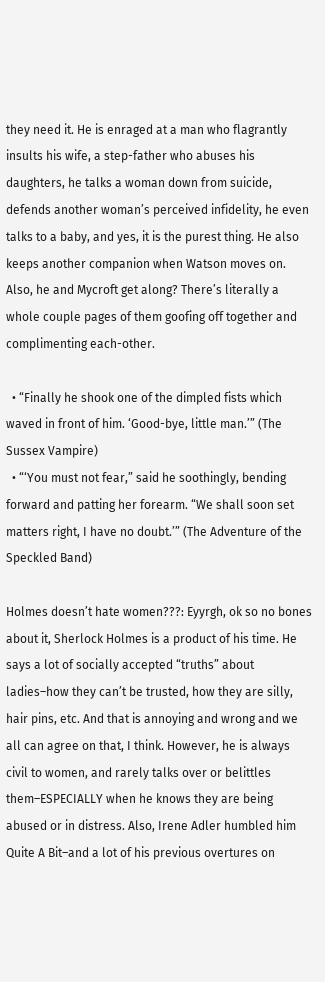they need it. He is enraged at a man who flagrantly insults his wife, a step-father who abuses his daughters, he talks a woman down from suicide, defends another woman’s perceived infidelity, he even talks to a baby, and yes, it is the purest thing. He also keeps another companion when Watson moves on. Also, he and Mycroft get along? There’s literally a whole couple pages of them goofing off together and complimenting each-other.

  • “Finally he shook one of the dimpled fists which waved in front of him. ‘Good-bye, little man.’” (The Sussex Vampire)
  • “‘You must not fear,” said he soothingly, bending forward and patting her forearm. “We shall soon set matters right, I have no doubt.’” (The Adventure of the Speckled Band)

Holmes doesn’t hate women???: Eyyrgh, ok so no bones about it, Sherlock Holmes is a product of his time. He says a lot of socially accepted “truths” about ladies–how they can’t be trusted, how they are silly, hair pins, etc. And that is annoying and wrong and we all can agree on that, I think. However, he is always civil to women, and rarely talks over or belittles them–ESPECIALLY when he knows they are being abused or in distress. Also, Irene Adler humbled him Quite A Bit–and a lot of his previous overtures on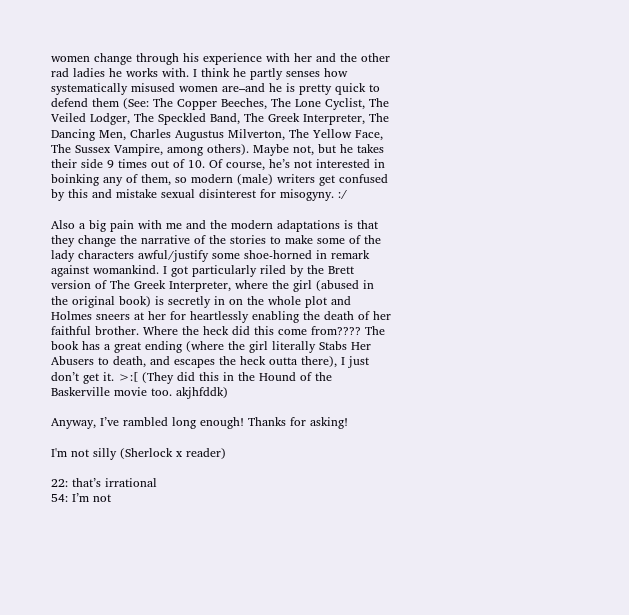women change through his experience with her and the other rad ladies he works with. I think he partly senses how systematically misused women are–and he is pretty quick to defend them (See: The Copper Beeches, The Lone Cyclist, The Veiled Lodger, The Speckled Band, The Greek Interpreter, The Dancing Men, Charles Augustus Milverton, The Yellow Face, The Sussex Vampire, among others). Maybe not, but he takes their side 9 times out of 10. Of course, he’s not interested in boinking any of them, so modern (male) writers get confused by this and mistake sexual disinterest for misogyny. :/

Also a big pain with me and the modern adaptations is that they change the narrative of the stories to make some of the lady characters awful/justify some shoe-horned in remark against womankind. I got particularly riled by the Brett version of The Greek Interpreter, where the girl (abused in the original book) is secretly in on the whole plot and Holmes sneers at her for heartlessly enabling the death of her faithful brother. Where the heck did this come from???? The book has a great ending (where the girl literally Stabs Her Abusers to death, and escapes the heck outta there), I just don’t get it. >:[ (They did this in the Hound of the Baskerville movie too. akjhfddk)

Anyway, I’ve rambled long enough! Thanks for asking!

I'm not silly (Sherlock x reader)

22: that’s irrational
54: I’m not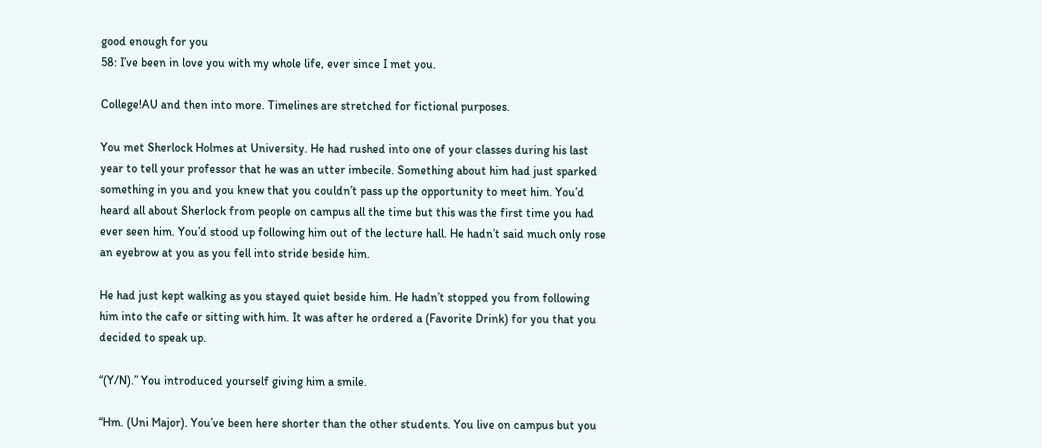good enough for you
58: I’ve been in love you with my whole life, ever since I met you.

College!AU and then into more. Timelines are stretched for fictional purposes.

You met Sherlock Holmes at University. He had rushed into one of your classes during his last year to tell your professor that he was an utter imbecile. Something about him had just sparked something in you and you knew that you couldn’t pass up the opportunity to meet him. You’d heard all about Sherlock from people on campus all the time but this was the first time you had ever seen him. You’d stood up following him out of the lecture hall. He hadn’t said much only rose an eyebrow at you as you fell into stride beside him.

He had just kept walking as you stayed quiet beside him. He hadn’t stopped you from following him into the cafe or sitting with him. It was after he ordered a (Favorite Drink) for you that you decided to speak up.

“(Y/N).” You introduced yourself giving him a smile.

“Hm. (Uni Major). You’ve been here shorter than the other students. You live on campus but you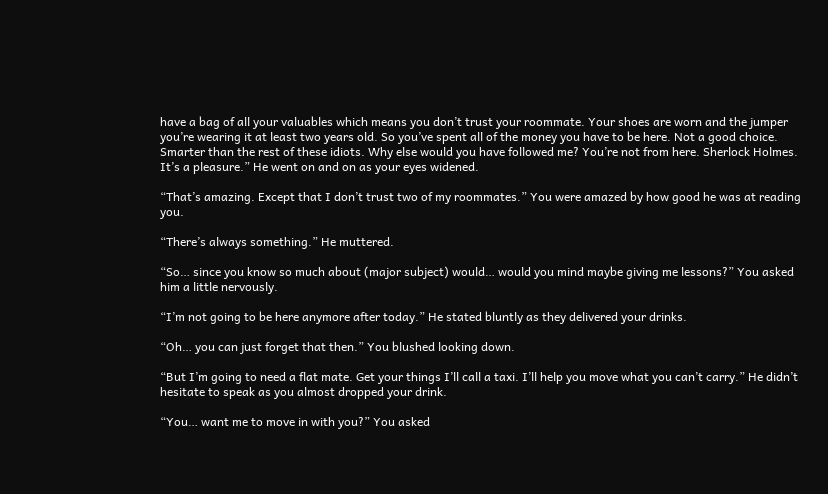have a bag of all your valuables which means you don’t trust your roommate. Your shoes are worn and the jumper you’re wearing it at least two years old. So you’ve spent all of the money you have to be here. Not a good choice. Smarter than the rest of these idiots. Why else would you have followed me? You’re not from here. Sherlock Holmes. It’s a pleasure.” He went on and on as your eyes widened.

“That’s amazing. Except that I don’t trust two of my roommates.” You were amazed by how good he was at reading you.

“There’s always something.” He muttered.

“So… since you know so much about (major subject) would… would you mind maybe giving me lessons?” You asked him a little nervously.

“I’m not going to be here anymore after today.” He stated bluntly as they delivered your drinks.

“Oh… you can just forget that then.” You blushed looking down.

“But I’m going to need a flat mate. Get your things I’ll call a taxi. I’ll help you move what you can’t carry.” He didn’t hesitate to speak as you almost dropped your drink.

“You… want me to move in with you?” You asked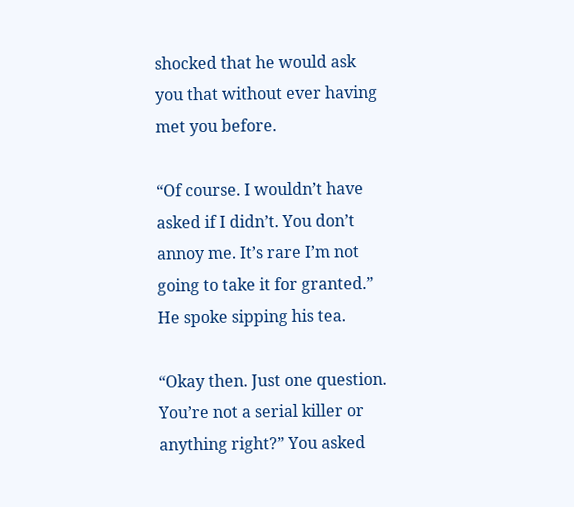shocked that he would ask you that without ever having met you before.

“Of course. I wouldn’t have asked if I didn’t. You don’t annoy me. It’s rare I’m not going to take it for granted.” He spoke sipping his tea.

“Okay then. Just one question. You’re not a serial killer or anything right?” You asked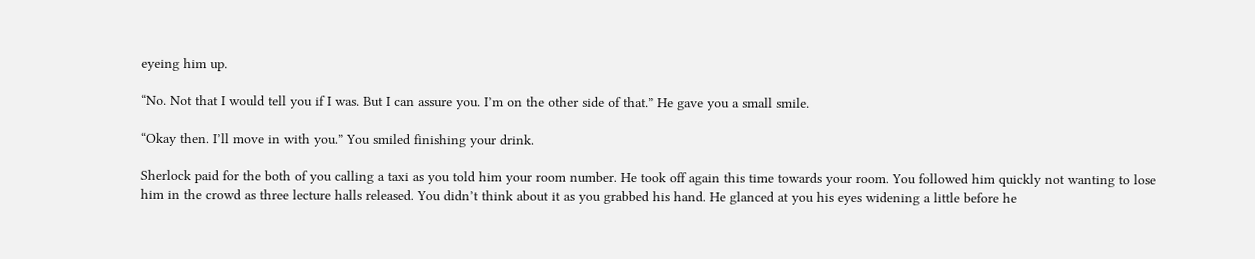eyeing him up.

“No. Not that I would tell you if I was. But I can assure you. I’m on the other side of that.” He gave you a small smile.

“Okay then. I’ll move in with you.” You smiled finishing your drink.

Sherlock paid for the both of you calling a taxi as you told him your room number. He took off again this time towards your room. You followed him quickly not wanting to lose him in the crowd as three lecture halls released. You didn’t think about it as you grabbed his hand. He glanced at you his eyes widening a little before he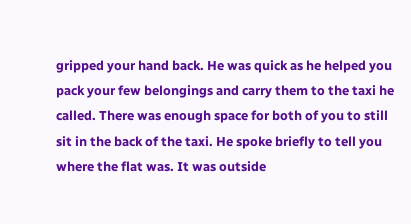gripped your hand back. He was quick as he helped you pack your few belongings and carry them to the taxi he called. There was enough space for both of you to still sit in the back of the taxi. He spoke briefly to tell you where the flat was. It was outside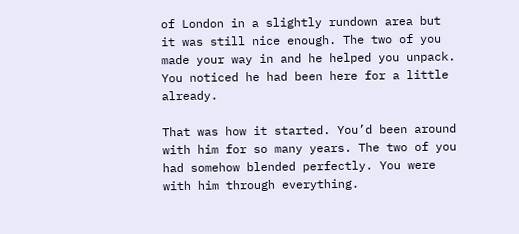of London in a slightly rundown area but it was still nice enough. The two of you made your way in and he helped you unpack. You noticed he had been here for a little already.

That was how it started. You’d been around with him for so many years. The two of you had somehow blended perfectly. You were with him through everything.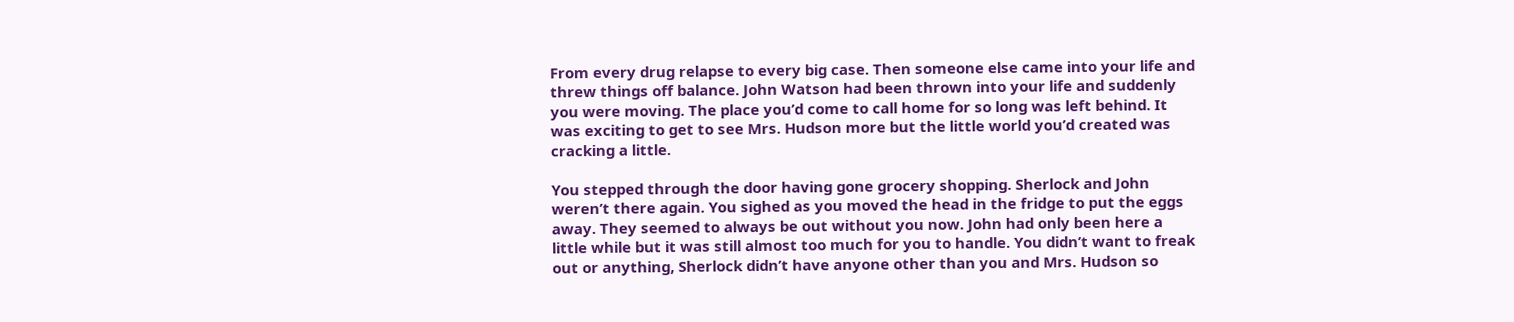From every drug relapse to every big case. Then someone else came into your life and threw things off balance. John Watson had been thrown into your life and suddenly you were moving. The place you’d come to call home for so long was left behind. It was exciting to get to see Mrs. Hudson more but the little world you’d created was cracking a little.

You stepped through the door having gone grocery shopping. Sherlock and John weren’t there again. You sighed as you moved the head in the fridge to put the eggs away. They seemed to always be out without you now. John had only been here a little while but it was still almost too much for you to handle. You didn’t want to freak out or anything, Sherlock didn’t have anyone other than you and Mrs. Hudson so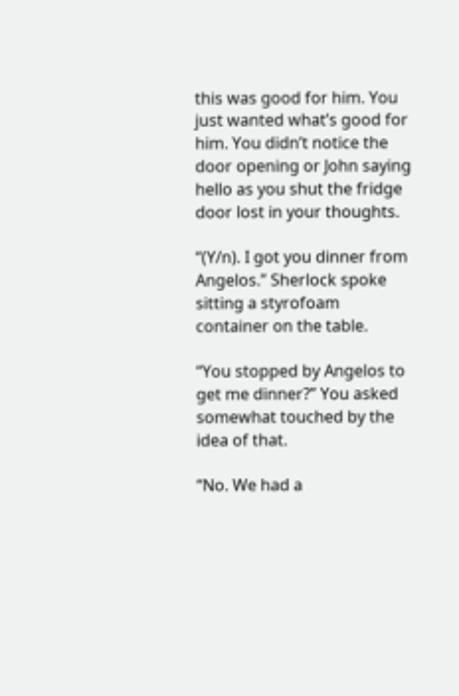this was good for him. You just wanted what’s good for him. You didn’t notice the door opening or John saying hello as you shut the fridge door lost in your thoughts.

“(Y/n). I got you dinner from Angelos.” Sherlock spoke sitting a styrofoam container on the table.

“You stopped by Angelos to get me dinner?” You asked somewhat touched by the idea of that.

“No. We had a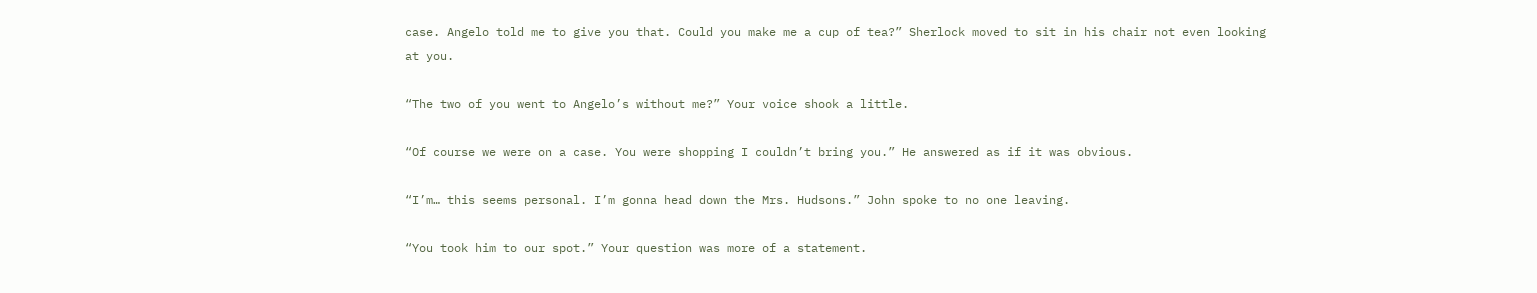case. Angelo told me to give you that. Could you make me a cup of tea?” Sherlock moved to sit in his chair not even looking at you.

“The two of you went to Angelo’s without me?” Your voice shook a little.

“Of course we were on a case. You were shopping I couldn’t bring you.” He answered as if it was obvious.

“I’m… this seems personal. I’m gonna head down the Mrs. Hudsons.” John spoke to no one leaving.

“You took him to our spot.” Your question was more of a statement.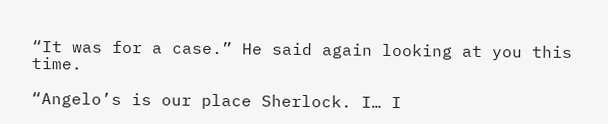“It was for a case.” He said again looking at you this time.

“Angelo’s is our place Sherlock. I… I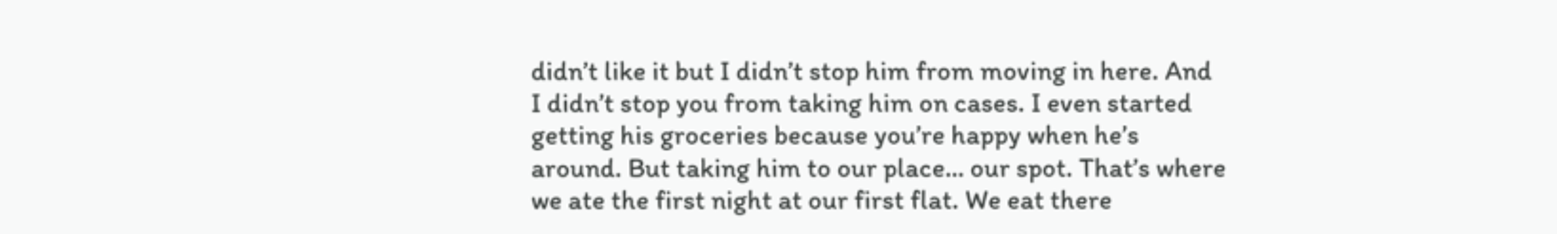didn’t like it but I didn’t stop him from moving in here. And I didn’t stop you from taking him on cases. I even started getting his groceries because you’re happy when he’s around. But taking him to our place… our spot. That’s where we ate the first night at our first flat. We eat there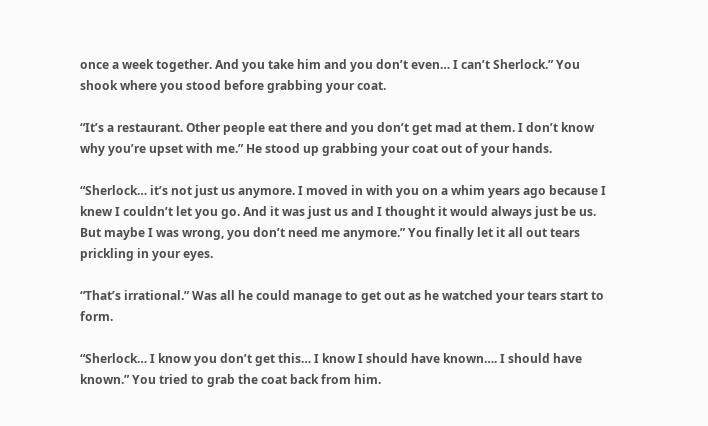once a week together. And you take him and you don’t even… I can’t Sherlock.” You shook where you stood before grabbing your coat.

“It’s a restaurant. Other people eat there and you don’t get mad at them. I don’t know why you’re upset with me.” He stood up grabbing your coat out of your hands.

“Sherlock… it’s not just us anymore. I moved in with you on a whim years ago because I knew I couldn’t let you go. And it was just us and I thought it would always just be us. But maybe I was wrong, you don’t need me anymore.” You finally let it all out tears prickling in your eyes.

“That’s irrational.” Was all he could manage to get out as he watched your tears start to form.

“Sherlock… I know you don’t get this… I know I should have known…. I should have known.” You tried to grab the coat back from him.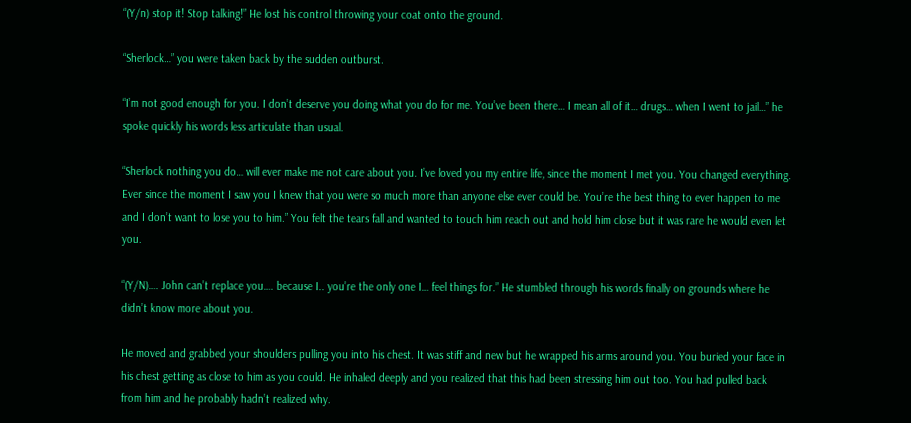“(Y/n) stop it! Stop talking!” He lost his control throwing your coat onto the ground.

“Sherlock…” you were taken back by the sudden outburst.

“I’m not good enough for you. I don’t deserve you doing what you do for me. You’ve been there… I mean all of it… drugs… when I went to jail…” he spoke quickly his words less articulate than usual.

“Sherlock nothing you do… will ever make me not care about you. I’ve loved you my entire life, since the moment I met you. You changed everything. Ever since the moment I saw you I knew that you were so much more than anyone else ever could be. You’re the best thing to ever happen to me and I don’t want to lose you to him.” You felt the tears fall and wanted to touch him reach out and hold him close but it was rare he would even let you.

“(Y/N)…. John can’t replace you…. because I.. you’re the only one I… feel things for.” He stumbled through his words finally on grounds where he didn’t know more about you.

He moved and grabbed your shoulders pulling you into his chest. It was stiff and new but he wrapped his arms around you. You buried your face in his chest getting as close to him as you could. He inhaled deeply and you realized that this had been stressing him out too. You had pulled back from him and he probably hadn’t realized why.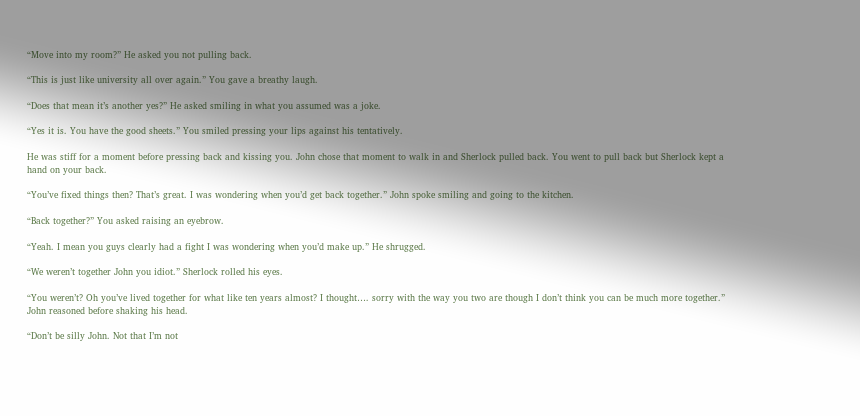“Move into my room?” He asked you not pulling back.

“This is just like university all over again.” You gave a breathy laugh.

“Does that mean it’s another yes?” He asked smiling in what you assumed was a joke.

“Yes it is. You have the good sheets.” You smiled pressing your lips against his tentatively.

He was stiff for a moment before pressing back and kissing you. John chose that moment to walk in and Sherlock pulled back. You went to pull back but Sherlock kept a hand on your back.

“You’ve fixed things then? That’s great. I was wondering when you’d get back together.” John spoke smiling and going to the kitchen.

“Back together?” You asked raising an eyebrow.

“Yeah. I mean you guys clearly had a fight I was wondering when you’d make up.” He shrugged.

“We weren’t together John you idiot.” Sherlock rolled his eyes.

“You weren’t? Oh you’ve lived together for what like ten years almost? I thought…. sorry with the way you two are though I don’t think you can be much more together.” John reasoned before shaking his head.

“Don’t be silly John. Not that I’m not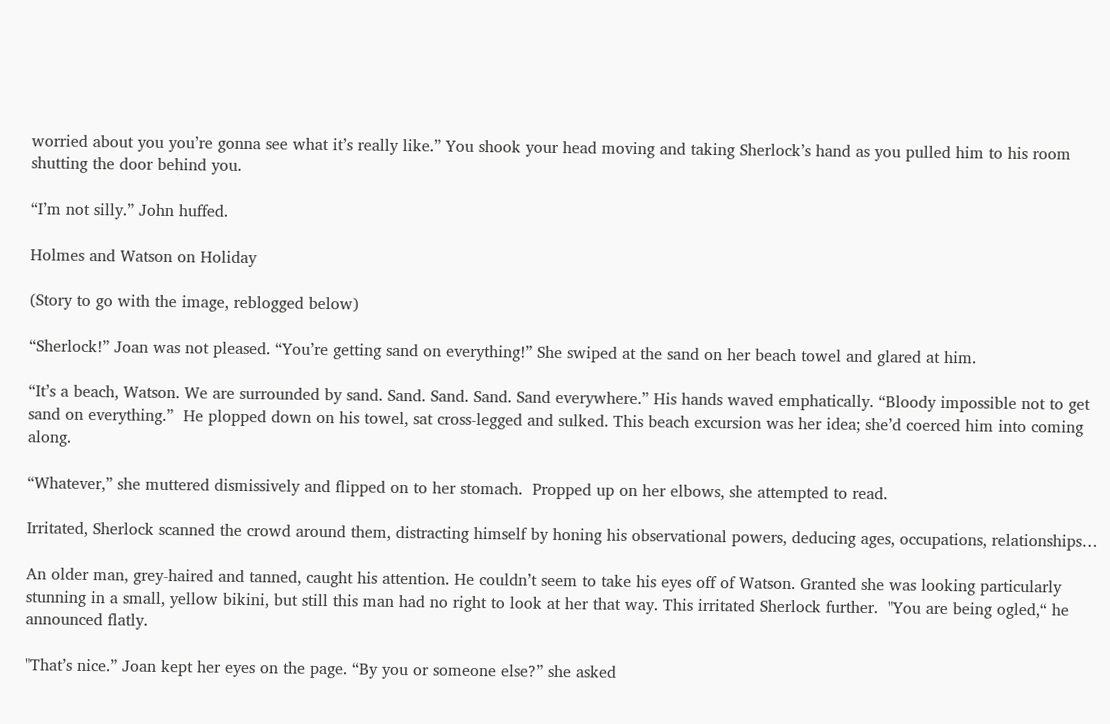worried about you you’re gonna see what it’s really like.” You shook your head moving and taking Sherlock’s hand as you pulled him to his room shutting the door behind you.

“I’m not silly.” John huffed.

Holmes and Watson on Holiday

(Story to go with the image, reblogged below)

“Sherlock!” Joan was not pleased. “You’re getting sand on everything!” She swiped at the sand on her beach towel and glared at him.

“It’s a beach, Watson. We are surrounded by sand. Sand. Sand. Sand. Sand everywhere.” His hands waved emphatically. “Bloody impossible not to get sand on everything.”  He plopped down on his towel, sat cross-legged and sulked. This beach excursion was her idea; she’d coerced him into coming along.

“Whatever,” she muttered dismissively and flipped on to her stomach.  Propped up on her elbows, she attempted to read.

Irritated, Sherlock scanned the crowd around them, distracting himself by honing his observational powers, deducing ages, occupations, relationships…

An older man, grey-haired and tanned, caught his attention. He couldn’t seem to take his eyes off of Watson. Granted she was looking particularly stunning in a small, yellow bikini, but still this man had no right to look at her that way. This irritated Sherlock further.  "You are being ogled,“ he announced flatly.

"That’s nice.” Joan kept her eyes on the page. “By you or someone else?” she asked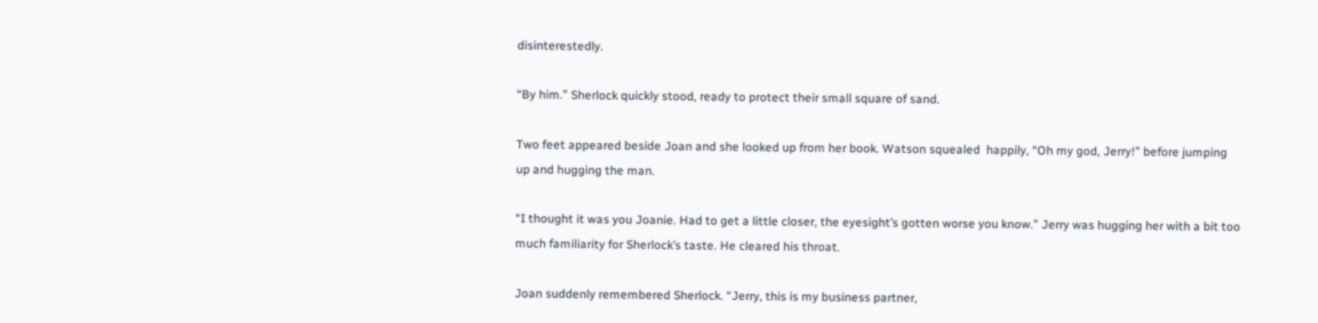disinterestedly.

“By him.” Sherlock quickly stood, ready to protect their small square of sand.

Two feet appeared beside Joan and she looked up from her book. Watson squealed  happily, “Oh my god, Jerry!” before jumping up and hugging the man.

“I thought it was you Joanie. Had to get a little closer, the eyesight’s gotten worse you know.” Jerry was hugging her with a bit too much familiarity for Sherlock’s taste. He cleared his throat.

Joan suddenly remembered Sherlock. “Jerry, this is my business partner,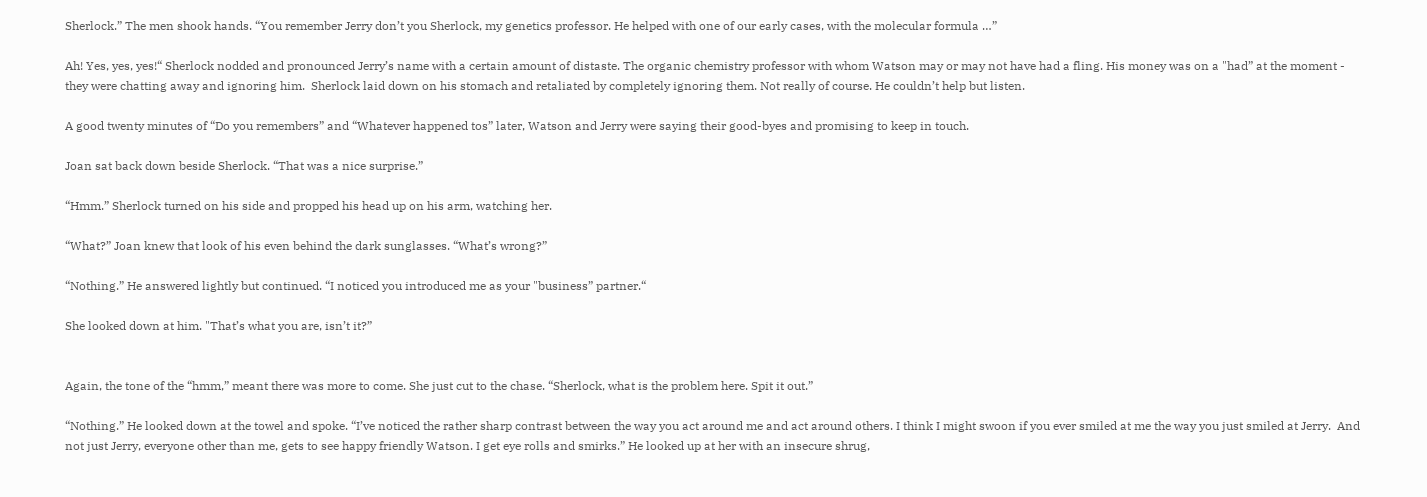Sherlock.” The men shook hands. “You remember Jerry don’t you Sherlock, my genetics professor. He helped with one of our early cases, with the molecular formula …”

Ah! Yes, yes, yes!“ Sherlock nodded and pronounced Jerry’s name with a certain amount of distaste. The organic chemistry professor with whom Watson may or may not have had a fling. His money was on a "had” at the moment - they were chatting away and ignoring him.  Sherlock laid down on his stomach and retaliated by completely ignoring them. Not really of course. He couldn’t help but listen.

A good twenty minutes of “Do you remembers” and “Whatever happened tos” later, Watson and Jerry were saying their good-byes and promising to keep in touch.

Joan sat back down beside Sherlock. “That was a nice surprise.”

“Hmm.” Sherlock turned on his side and propped his head up on his arm, watching her.

“What?” Joan knew that look of his even behind the dark sunglasses. “What’s wrong?”

“Nothing.” He answered lightly but continued. “I noticed you introduced me as your "business” partner.“

She looked down at him. "That’s what you are, isn’t it?”


Again, the tone of the “hmm,” meant there was more to come. She just cut to the chase. “Sherlock, what is the problem here. Spit it out.”

“Nothing.” He looked down at the towel and spoke. “I’ve noticed the rather sharp contrast between the way you act around me and act around others. I think I might swoon if you ever smiled at me the way you just smiled at Jerry.  And not just Jerry, everyone other than me, gets to see happy friendly Watson. I get eye rolls and smirks.” He looked up at her with an insecure shrug,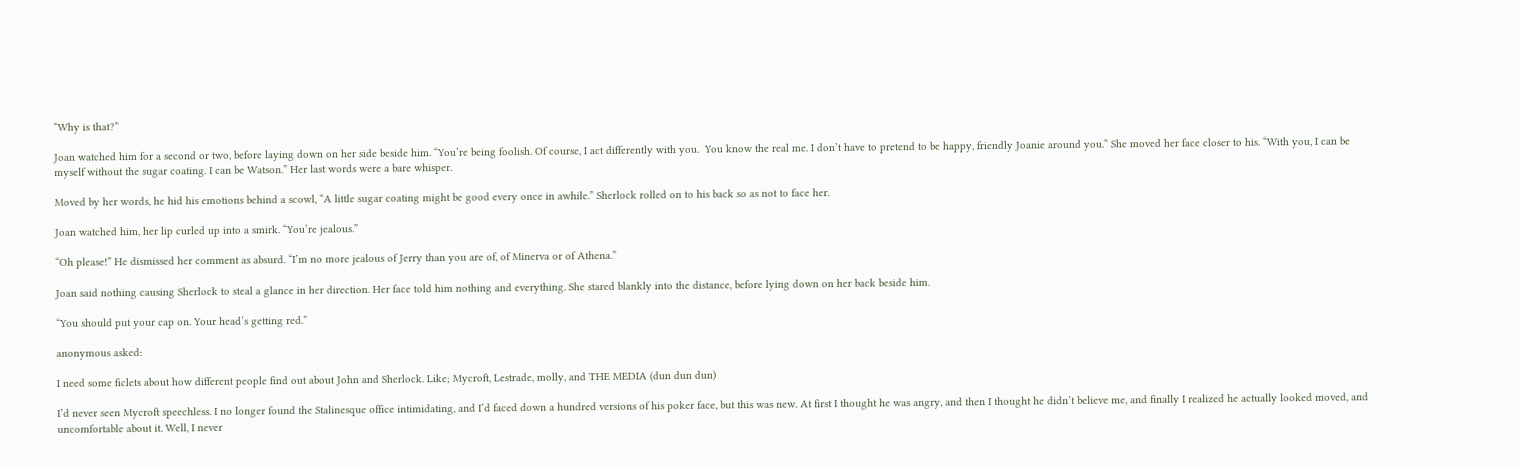“Why is that?”

Joan watched him for a second or two, before laying down on her side beside him. “You’re being foolish. Of course, I act differently with you.  You know the real me. I don’t have to pretend to be happy, friendly Joanie around you.” She moved her face closer to his. “With you, I can be myself without the sugar coating. I can be Watson.” Her last words were a bare whisper.

Moved by her words, he hid his emotions behind a scowl, “A little sugar coating might be good every once in awhile.” Sherlock rolled on to his back so as not to face her.

Joan watched him, her lip curled up into a smirk. “You’re jealous.”

“Oh please!” He dismissed her comment as absurd. “I’m no more jealous of Jerry than you are of, of Minerva or of Athena.”

Joan said nothing causing Sherlock to steal a glance in her direction. Her face told him nothing and everything. She stared blankly into the distance, before lying down on her back beside him.

“You should put your cap on. Your head’s getting red.”

anonymous asked:

I need some ficlets about how different people find out about John and Sherlock. Like; Mycroft, Lestrade, molly, and THE MEDIA (dun dun dun)

I’d never seen Mycroft speechless. I no longer found the Stalinesque office intimidating, and I’d faced down a hundred versions of his poker face, but this was new. At first I thought he was angry, and then I thought he didn’t believe me, and finally I realized he actually looked moved, and uncomfortable about it. Well, I never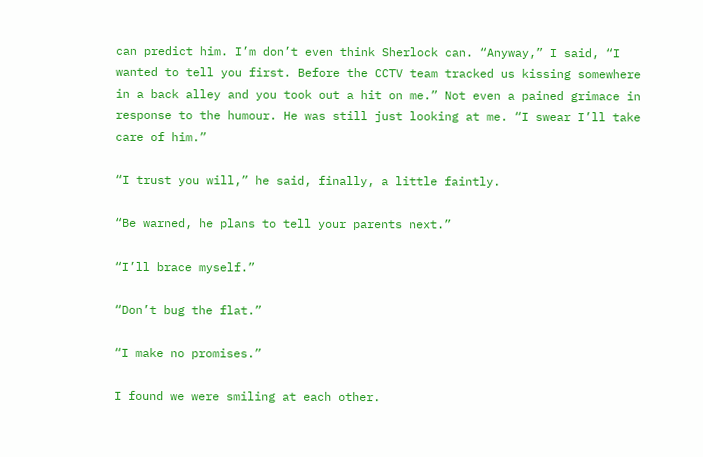can predict him. I’m don’t even think Sherlock can. “Anyway,” I said, “I wanted to tell you first. Before the CCTV team tracked us kissing somewhere in a back alley and you took out a hit on me.” Not even a pained grimace in response to the humour. He was still just looking at me. “I swear I’ll take care of him.”

“I trust you will,” he said, finally, a little faintly.

“Be warned, he plans to tell your parents next.”

“I’ll brace myself.”

“Don’t bug the flat.”

“I make no promises.”

I found we were smiling at each other.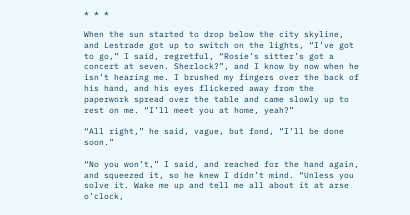* * *

When the sun started to drop below the city skyline, and Lestrade got up to switch on the lights, “I’ve got to go,” I said, regretful, “Rosie’s sitter’s got a concert at seven. Sherlock?”, and I know by now when he isn’t hearing me. I brushed my fingers over the back of his hand, and his eyes flickered away from the paperwork spread over the table and came slowly up to rest on me. “I’ll meet you at home, yeah?”

“All right,” he said, vague, but fond, “I’ll be done soon.”

“No you won’t,” I said, and reached for the hand again, and squeezed it, so he knew I didn’t mind. “Unless you solve it. Wake me up and tell me all about it at arse o’clock,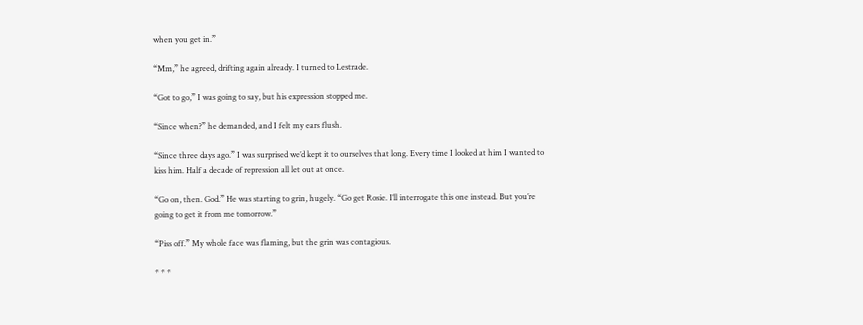when you get in.”

“Mm,” he agreed, drifting again already. I turned to Lestrade.

“Got to go,” I was going to say, but his expression stopped me.

“Since when?” he demanded, and I felt my ears flush.

“Since three days ago.” I was surprised we’d kept it to ourselves that long. Every time I looked at him I wanted to kiss him. Half a decade of repression all let out at once.

“Go on, then. God.” He was starting to grin, hugely. “Go get Rosie. I’ll interrogate this one instead. But you’re going to get it from me tomorrow.”

“Piss off.” My whole face was flaming, but the grin was contagious.

* * *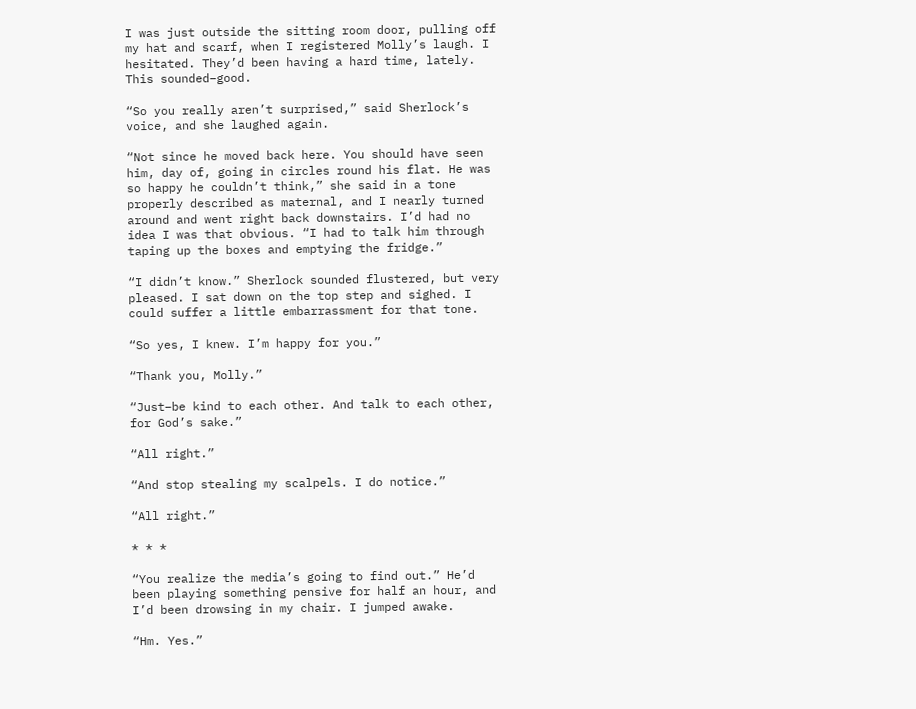I was just outside the sitting room door, pulling off my hat and scarf, when I registered Molly’s laugh. I hesitated. They’d been having a hard time, lately. This sounded–good.

“So you really aren’t surprised,” said Sherlock’s voice, and she laughed again.

“Not since he moved back here. You should have seen him, day of, going in circles round his flat. He was so happy he couldn’t think,” she said in a tone properly described as maternal, and I nearly turned around and went right back downstairs. I’d had no idea I was that obvious. “I had to talk him through taping up the boxes and emptying the fridge.”

“I didn’t know.” Sherlock sounded flustered, but very pleased. I sat down on the top step and sighed. I could suffer a little embarrassment for that tone.

“So yes, I knew. I’m happy for you.”

“Thank you, Molly.”

“Just–be kind to each other. And talk to each other, for God’s sake.”

“All right.”

“And stop stealing my scalpels. I do notice.”

“All right.”

* * *

“You realize the media’s going to find out.” He’d been playing something pensive for half an hour, and I’d been drowsing in my chair. I jumped awake.

“Hm. Yes.”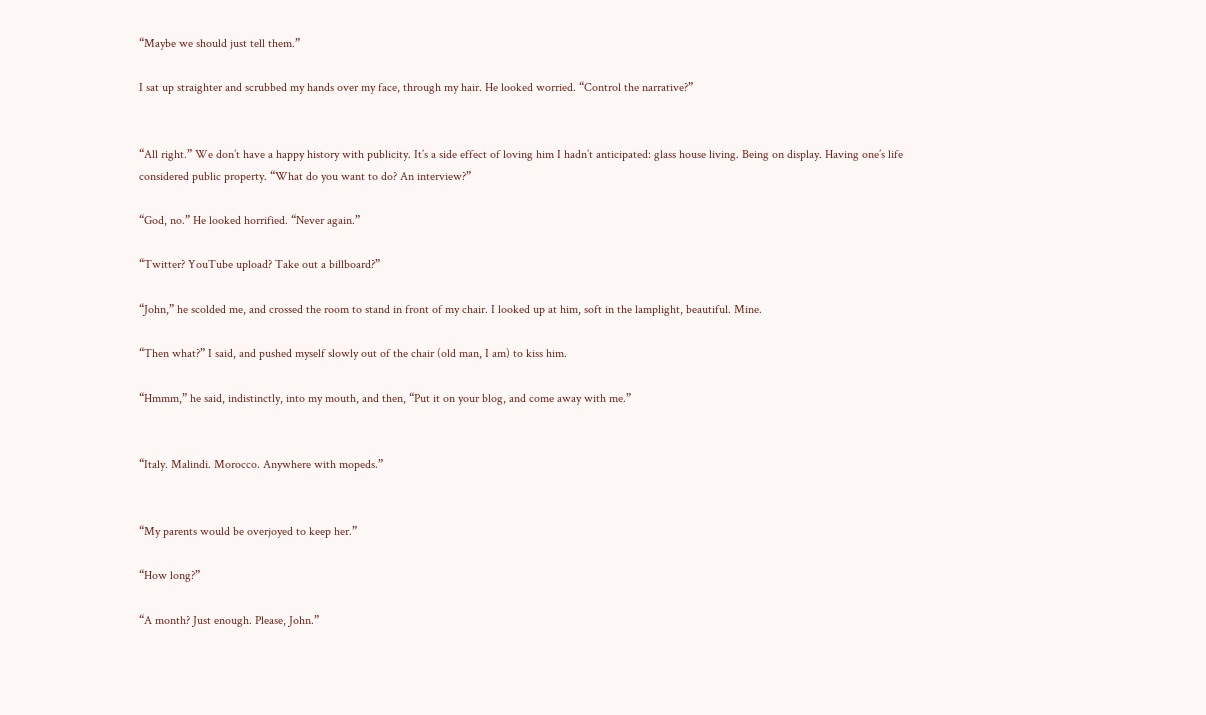“Maybe we should just tell them.”

I sat up straighter and scrubbed my hands over my face, through my hair. He looked worried. “Control the narrative?”


“All right.” We don’t have a happy history with publicity. It’s a side effect of loving him I hadn’t anticipated: glass house living. Being on display. Having one’s life considered public property. “What do you want to do? An interview?”

“God, no.” He looked horrified. “Never again.”

“Twitter? YouTube upload? Take out a billboard?”

“John,” he scolded me, and crossed the room to stand in front of my chair. I looked up at him, soft in the lamplight, beautiful. Mine.

“Then what?” I said, and pushed myself slowly out of the chair (old man, I am) to kiss him.

“Hmmm,” he said, indistinctly, into my mouth, and then, “Put it on your blog, and come away with me.”


“Italy. Malindi. Morocco. Anywhere with mopeds.”


“My parents would be overjoyed to keep her.”

“How long?”

“A month? Just enough. Please, John.”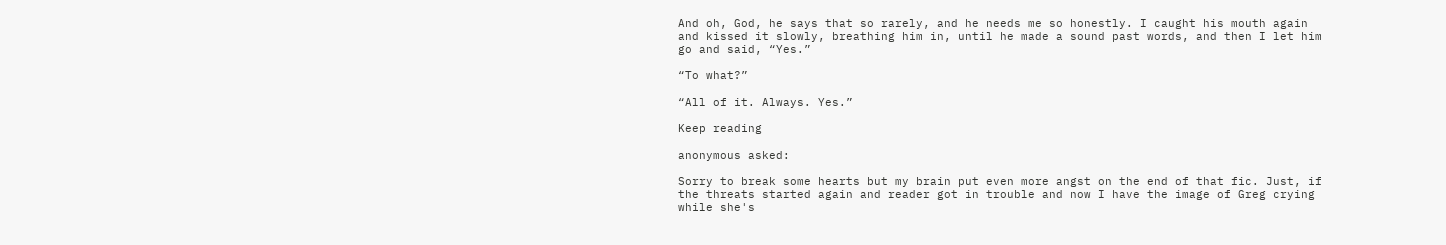And oh, God, he says that so rarely, and he needs me so honestly. I caught his mouth again and kissed it slowly, breathing him in, until he made a sound past words, and then I let him go and said, “Yes.”

“To what?”

“All of it. Always. Yes.”

Keep reading

anonymous asked:

Sorry to break some hearts but my brain put even more angst on the end of that fic. Just, if the threats started again and reader got in trouble and now I have the image of Greg crying while she's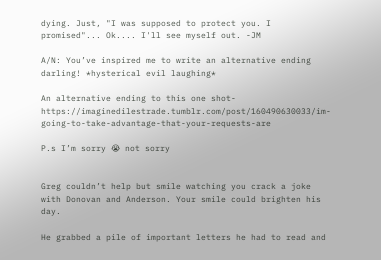dying. Just, "I was supposed to protect you. I promised"... Ok.... I'll see myself out. -JM

A/N: You’ve inspired me to write an alternative ending darling! *hysterical evil laughing*

An alternative ending to this one shot- https://imaginedilestrade.tumblr.com/post/160490630033/im-going-to-take-advantage-that-your-requests-are

P.s I’m sorry 😭 not sorry


Greg couldn’t help but smile watching you crack a joke with Donovan and Anderson. Your smile could brighten his day.

He grabbed a pile of important letters he had to read and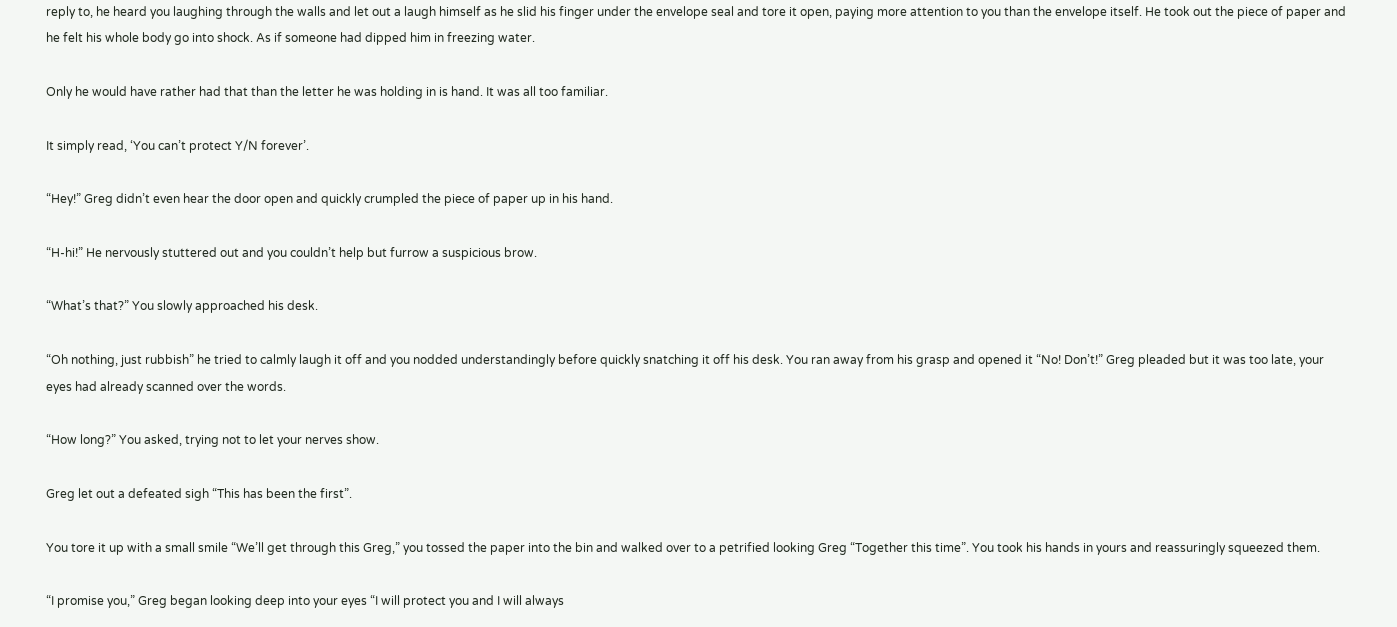reply to, he heard you laughing through the walls and let out a laugh himself as he slid his finger under the envelope seal and tore it open, paying more attention to you than the envelope itself. He took out the piece of paper and he felt his whole body go into shock. As if someone had dipped him in freezing water.

Only he would have rather had that than the letter he was holding in is hand. It was all too familiar.

It simply read, ‘You can’t protect Y/N forever’.

“Hey!” Greg didn’t even hear the door open and quickly crumpled the piece of paper up in his hand.

“H-hi!” He nervously stuttered out and you couldn’t help but furrow a suspicious brow.

“What’s that?” You slowly approached his desk.

“Oh nothing, just rubbish” he tried to calmly laugh it off and you nodded understandingly before quickly snatching it off his desk. You ran away from his grasp and opened it “No! Don’t!” Greg pleaded but it was too late, your eyes had already scanned over the words.

“How long?” You asked, trying not to let your nerves show.

Greg let out a defeated sigh “This has been the first”.

You tore it up with a small smile “We’ll get through this Greg,” you tossed the paper into the bin and walked over to a petrified looking Greg “Together this time”. You took his hands in yours and reassuringly squeezed them.

“I promise you,” Greg began looking deep into your eyes “I will protect you and I will always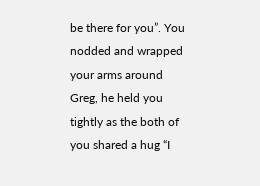be there for you”. You nodded and wrapped your arms around Greg, he held you tightly as the both of you shared a hug “I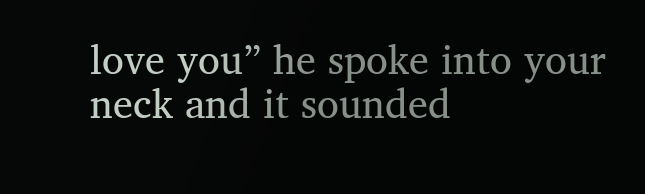love you” he spoke into your neck and it sounded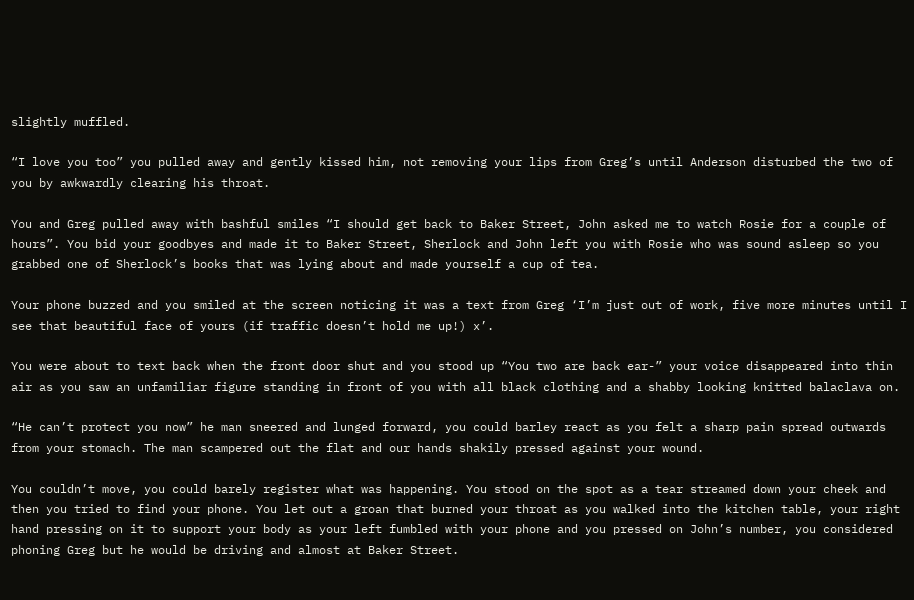slightly muffled.

“I love you too” you pulled away and gently kissed him, not removing your lips from Greg’s until Anderson disturbed the two of you by awkwardly clearing his throat.

You and Greg pulled away with bashful smiles “I should get back to Baker Street, John asked me to watch Rosie for a couple of hours”. You bid your goodbyes and made it to Baker Street, Sherlock and John left you with Rosie who was sound asleep so you grabbed one of Sherlock’s books that was lying about and made yourself a cup of tea.

Your phone buzzed and you smiled at the screen noticing it was a text from Greg ‘I’m just out of work, five more minutes until I see that beautiful face of yours (if traffic doesn’t hold me up!) x’.

You were about to text back when the front door shut and you stood up “You two are back ear-” your voice disappeared into thin air as you saw an unfamiliar figure standing in front of you with all black clothing and a shabby looking knitted balaclava on.

“He can’t protect you now” he man sneered and lunged forward, you could barley react as you felt a sharp pain spread outwards from your stomach. The man scampered out the flat and our hands shakily pressed against your wound.

You couldn’t move, you could barely register what was happening. You stood on the spot as a tear streamed down your cheek and then you tried to find your phone. You let out a groan that burned your throat as you walked into the kitchen table, your right hand pressing on it to support your body as your left fumbled with your phone and you pressed on John’s number, you considered phoning Greg but he would be driving and almost at Baker Street.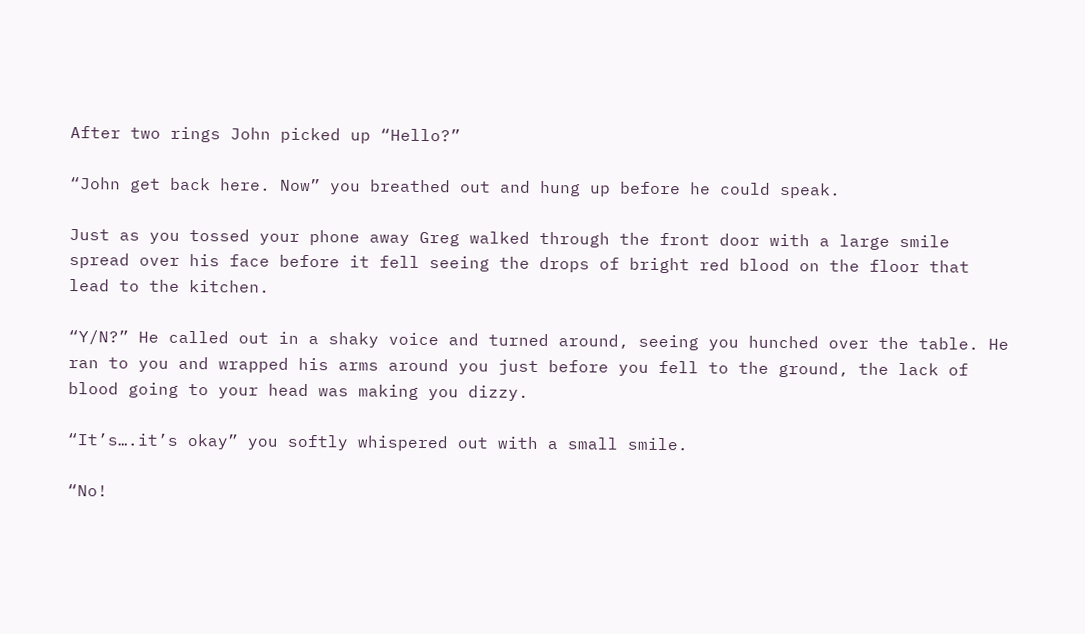After two rings John picked up “Hello?”

“John get back here. Now” you breathed out and hung up before he could speak.

Just as you tossed your phone away Greg walked through the front door with a large smile spread over his face before it fell seeing the drops of bright red blood on the floor that lead to the kitchen.

“Y/N?” He called out in a shaky voice and turned around, seeing you hunched over the table. He ran to you and wrapped his arms around you just before you fell to the ground, the lack of blood going to your head was making you dizzy.

“It’s….it’s okay” you softly whispered out with a small smile.

“No!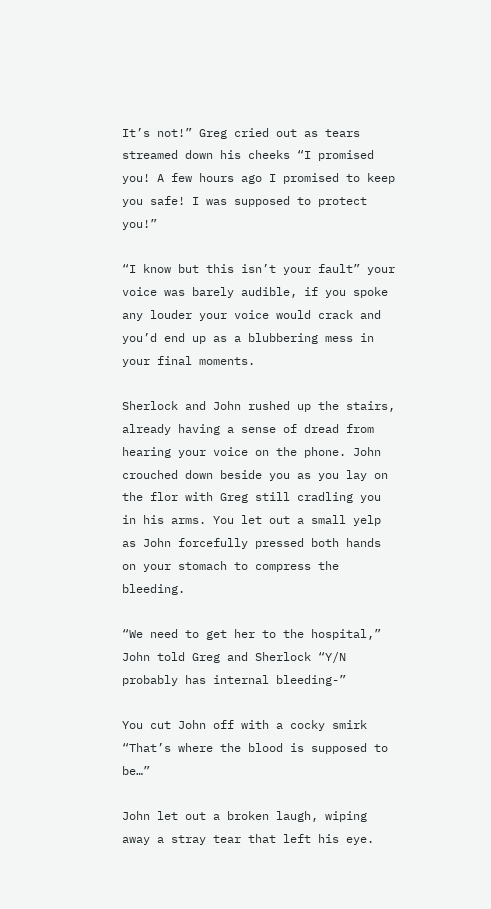It’s not!” Greg cried out as tears streamed down his cheeks “I promised you! A few hours ago I promised to keep you safe! I was supposed to protect you!”

“I know but this isn’t your fault” your voice was barely audible, if you spoke any louder your voice would crack and you’d end up as a blubbering mess in your final moments.

Sherlock and John rushed up the stairs, already having a sense of dread from hearing your voice on the phone. John crouched down beside you as you lay on the flor with Greg still cradling you in his arms. You let out a small yelp as John forcefully pressed both hands on your stomach to compress the bleeding.

“We need to get her to the hospital,” John told Greg and Sherlock “Y/N probably has internal bleeding-”

You cut John off with a cocky smirk “That’s where the blood is supposed to be…”

John let out a broken laugh, wiping away a stray tear that left his eye.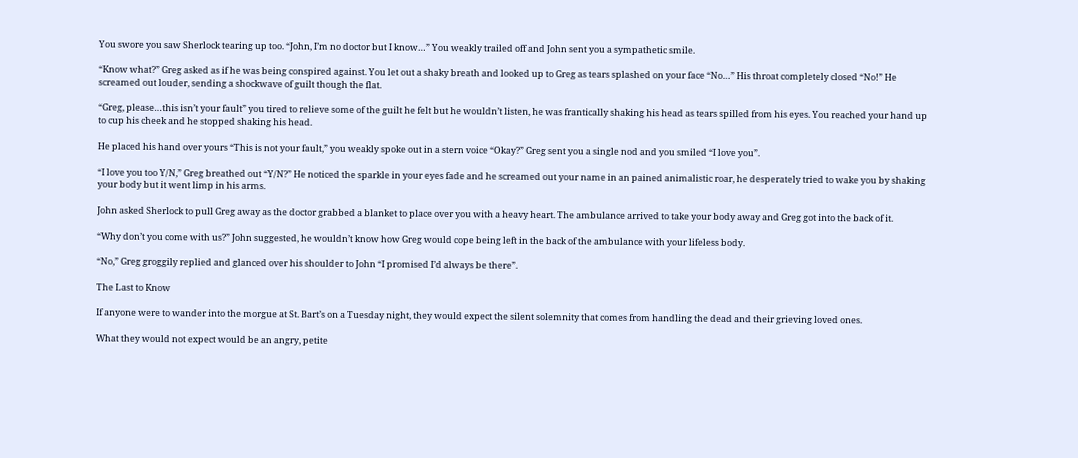You swore you saw Sherlock tearing up too. “John, I’m no doctor but I know…” You weakly trailed off and John sent you a sympathetic smile.

“Know what?” Greg asked as if he was being conspired against. You let out a shaky breath and looked up to Greg as tears splashed on your face “No…” His throat completely closed “No!” He screamed out louder, sending a shockwave of guilt though the flat.

“Greg, please…this isn’t your fault” you tired to relieve some of the guilt he felt but he wouldn’t listen, he was frantically shaking his head as tears spilled from his eyes. You reached your hand up to cup his cheek and he stopped shaking his head.

He placed his hand over yours “This is not your fault,” you weakly spoke out in a stern voice “Okay?” Greg sent you a single nod and you smiled “I love you”.

“I love you too Y/N,” Greg breathed out “Y/N?” He noticed the sparkle in your eyes fade and he screamed out your name in an pained animalistic roar, he desperately tried to wake you by shaking your body but it went limp in his arms.

John asked Sherlock to pull Greg away as the doctor grabbed a blanket to place over you with a heavy heart. The ambulance arrived to take your body away and Greg got into the back of it.

“Why don’t you come with us?” John suggested, he wouldn’t know how Greg would cope being left in the back of the ambulance with your lifeless body.

“No,” Greg groggily replied and glanced over his shoulder to John “I promised I’d always be there”.

The Last to Know

If anyone were to wander into the morgue at St. Bart’s on a Tuesday night, they would expect the silent solemnity that comes from handling the dead and their grieving loved ones.

What they would not expect would be an angry, petite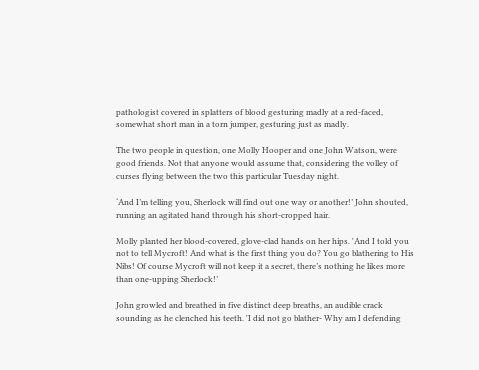pathologist covered in splatters of blood gesturing madly at a red-faced, somewhat short man in a torn jumper, gesturing just as madly.

The two people in question, one Molly Hooper and one John Watson, were good friends. Not that anyone would assume that, considering the volley of curses flying between the two this particular Tuesday night.

‘And I’m telling you, Sherlock will find out one way or another!’ John shouted, running an agitated hand through his short-cropped hair.

Molly planted her blood-covered, glove-clad hands on her hips. 'And I told you not to tell Mycroft! And what is the first thing you do? You go blathering to His Nibs! Of course Mycroft will not keep it a secret, there’s nothing he likes more than one-upping Sherlock!’

John growled and breathed in five distinct deep breaths, an audible crack sounding as he clenched his teeth. 'I did not go blather- Why am I defending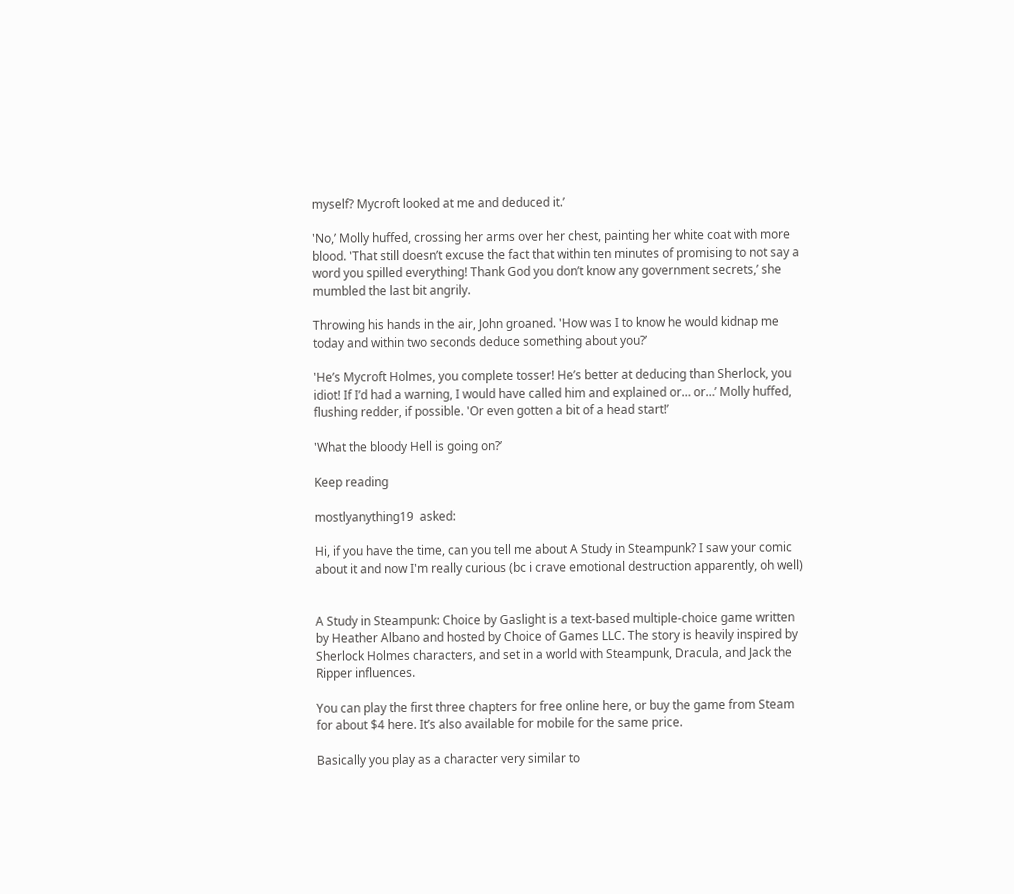myself? Mycroft looked at me and deduced it.’

'No,’ Molly huffed, crossing her arms over her chest, painting her white coat with more blood. 'That still doesn’t excuse the fact that within ten minutes of promising to not say a word you spilled everything! Thank God you don’t know any government secrets,’ she mumbled the last bit angrily.

Throwing his hands in the air, John groaned. 'How was I to know he would kidnap me today and within two seconds deduce something about you?’

'He’s Mycroft Holmes, you complete tosser! He’s better at deducing than Sherlock, you idiot! If I’d had a warning, I would have called him and explained or… or…’ Molly huffed, flushing redder, if possible. 'Or even gotten a bit of a head start!’

'What the bloody Hell is going on?’

Keep reading

mostlyanything19  asked:

Hi, if you have the time, can you tell me about A Study in Steampunk? I saw your comic about it and now I'm really curious (bc i crave emotional destruction apparently, oh well)


A Study in Steampunk: Choice by Gaslight is a text-based multiple-choice game written by Heather Albano and hosted by Choice of Games LLC. The story is heavily inspired by Sherlock Holmes characters, and set in a world with Steampunk, Dracula, and Jack the Ripper influences.

You can play the first three chapters for free online here, or buy the game from Steam for about $4 here. It’s also available for mobile for the same price.

Basically you play as a character very similar to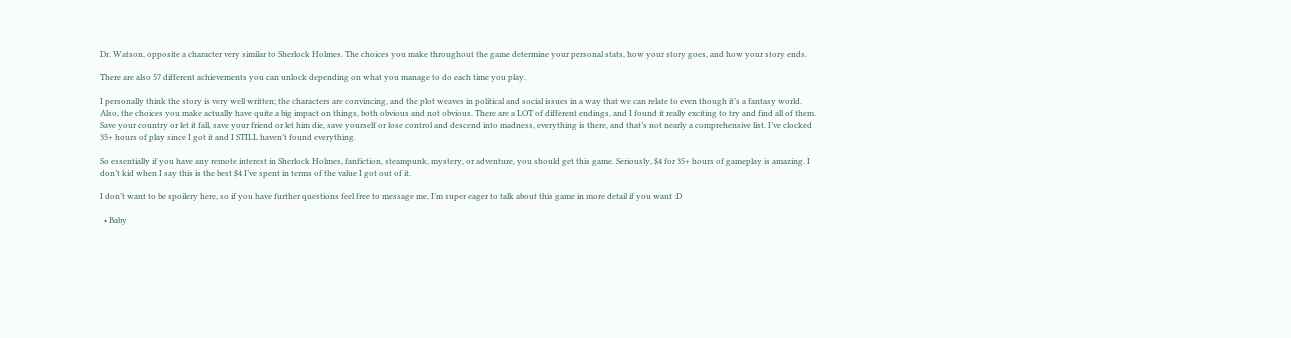Dr. Watson, opposite a character very similar to Sherlock Holmes. The choices you make throughout the game determine your personal stats, how your story goes, and how your story ends.

There are also 57 different achievements you can unlock depending on what you manage to do each time you play.

I personally think the story is very well written; the characters are convincing, and the plot weaves in political and social issues in a way that we can relate to even though it’s a fantasy world. Also, the choices you make actually have quite a big impact on things, both obvious and not obvious. There are a LOT of different endings, and I found it really exciting to try and find all of them. Save your country or let it fall, save your friend or let him die, save yourself or lose control and descend into madness, everything is there, and that’s not nearly a comprehensive list. I’ve clocked 35+ hours of play since I got it and I STILL haven’t found everything.

So essentially if you have any remote interest in Sherlock Holmes, fanfiction, steampunk, mystery, or adventure, you should get this game. Seriously, $4 for 35+ hours of gameplay is amazing. I don’t kid when I say this is the best $4 I’ve spent in terms of the value I got out of it.

I don’t want to be spoilery here, so if you have further questions feel free to message me, I’m super eager to talk about this game in more detail if you want :D

  • Baby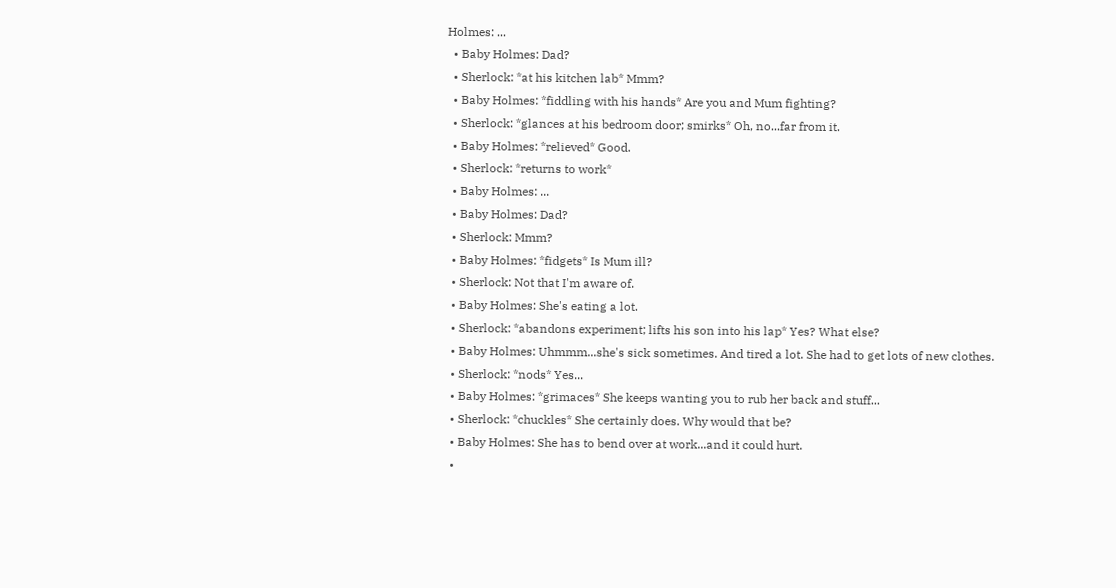Holmes: ...
  • Baby Holmes: Dad?
  • Sherlock: *at his kitchen lab* Mmm?
  • Baby Holmes: *fiddling with his hands* Are you and Mum fighting?
  • Sherlock: *glances at his bedroom door; smirks* Oh, no...far from it.
  • Baby Holmes: *relieved* Good.
  • Sherlock: *returns to work*
  • Baby Holmes: ...
  • Baby Holmes: Dad?
  • Sherlock: Mmm?
  • Baby Holmes: *fidgets* Is Mum ill?
  • Sherlock: Not that I'm aware of.
  • Baby Holmes: She's eating a lot.
  • Sherlock: *abandons experiment; lifts his son into his lap* Yes? What else?
  • Baby Holmes: Uhmmm...she's sick sometimes. And tired a lot. She had to get lots of new clothes.
  • Sherlock: *nods* Yes...
  • Baby Holmes: *grimaces* She keeps wanting you to rub her back and stuff...
  • Sherlock: *chuckles* She certainly does. Why would that be?
  • Baby Holmes: She has to bend over at work...and it could hurt.
  •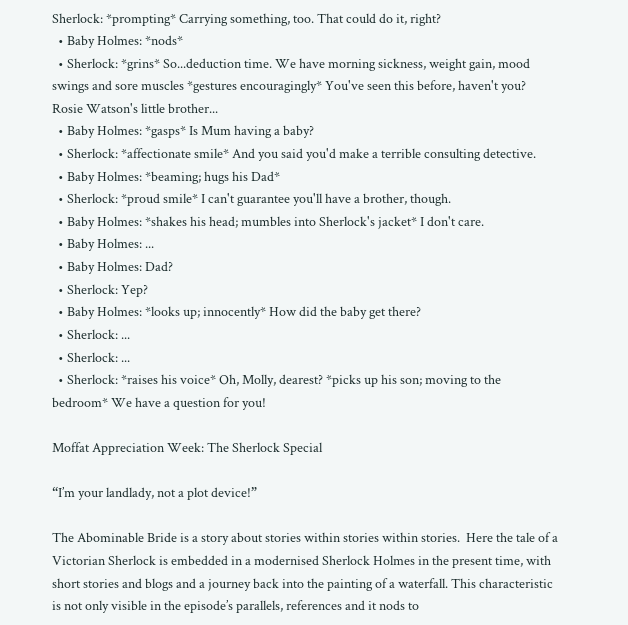Sherlock: *prompting* Carrying something, too. That could do it, right?
  • Baby Holmes: *nods*
  • Sherlock: *grins* So...deduction time. We have morning sickness, weight gain, mood swings and sore muscles *gestures encouragingly* You've seen this before, haven't you? Rosie Watson's little brother...
  • Baby Holmes: *gasps* Is Mum having a baby?
  • Sherlock: *affectionate smile* And you said you'd make a terrible consulting detective.
  • Baby Holmes: *beaming; hugs his Dad*
  • Sherlock: *proud smile* I can't guarantee you'll have a brother, though.
  • Baby Holmes: *shakes his head; mumbles into Sherlock's jacket* I don't care.
  • Baby Holmes: ...
  • Baby Holmes: Dad?
  • Sherlock: Yep?
  • Baby Holmes: *looks up; innocently* How did the baby get there?
  • Sherlock: ...
  • Sherlock: ...
  • Sherlock: *raises his voice* Oh, Molly, dearest? *picks up his son; moving to the bedroom* We have a question for you!

Moffat Appreciation Week: The Sherlock Special

“I’m your landlady, not a plot device!”

The Abominable Bride is a story about stories within stories within stories.  Here the tale of a Victorian Sherlock is embedded in a modernised Sherlock Holmes in the present time, with short stories and blogs and a journey back into the painting of a waterfall. This characteristic is not only visible in the episode’s parallels, references and it nods to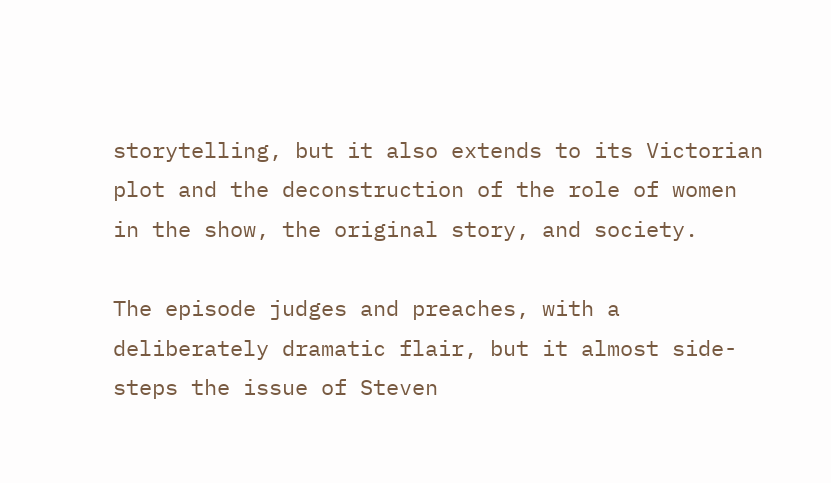storytelling, but it also extends to its Victorian plot and the deconstruction of the role of women in the show, the original story, and society.

The episode judges and preaches, with a deliberately dramatic flair, but it almost side-steps the issue of Steven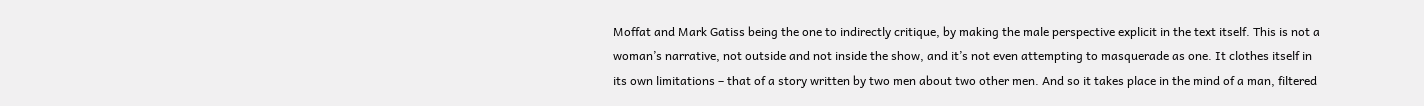Moffat and Mark Gatiss being the one to indirectly critique, by making the male perspective explicit in the text itself. This is not a woman’s narrative, not outside and not inside the show, and it’s not even attempting to masquerade as one. It clothes itself in its own limitations – that of a story written by two men about two other men. And so it takes place in the mind of a man, filtered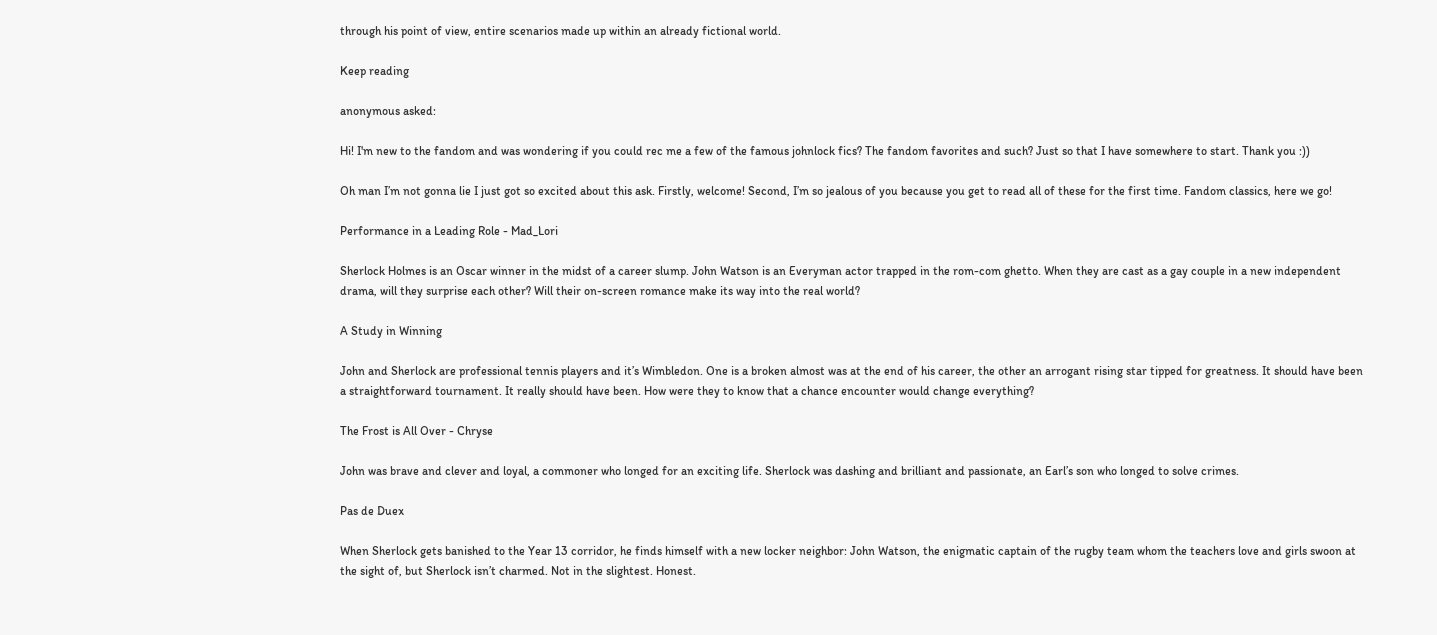through his point of view, entire scenarios made up within an already fictional world.

Keep reading

anonymous asked:

Hi! I'm new to the fandom and was wondering if you could rec me a few of the famous johnlock fics? The fandom favorites and such? Just so that I have somewhere to start. Thank you :))

Oh man I’m not gonna lie I just got so excited about this ask. Firstly, welcome! Second, I’m so jealous of you because you get to read all of these for the first time. Fandom classics, here we go!

Performance in a Leading Role - Mad_Lori

Sherlock Holmes is an Oscar winner in the midst of a career slump. John Watson is an Everyman actor trapped in the rom-com ghetto. When they are cast as a gay couple in a new independent drama, will they surprise each other? Will their on-screen romance make its way into the real world?

A Study in Winning

John and Sherlock are professional tennis players and it’s Wimbledon. One is a broken almost was at the end of his career, the other an arrogant rising star tipped for greatness. It should have been a straightforward tournament. It really should have been. How were they to know that a chance encounter would change everything?

The Frost is All Over - Chryse

John was brave and clever and loyal, a commoner who longed for an exciting life. Sherlock was dashing and brilliant and passionate, an Earl’s son who longed to solve crimes.

Pas de Duex

When Sherlock gets banished to the Year 13 corridor, he finds himself with a new locker neighbor: John Watson, the enigmatic captain of the rugby team whom the teachers love and girls swoon at the sight of, but Sherlock isn’t charmed. Not in the slightest. Honest.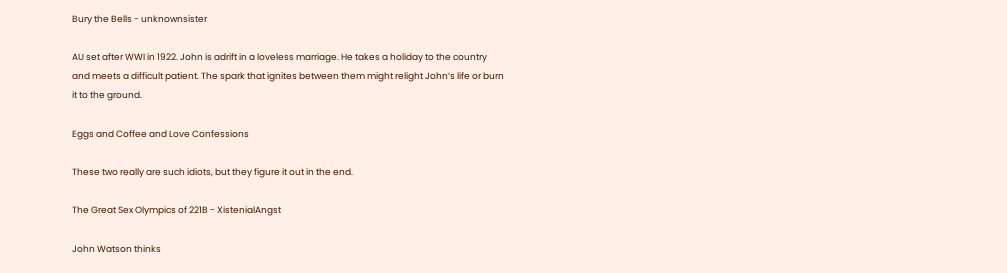Bury the Bells - unknownsister

AU set after WWI in 1922. John is adrift in a loveless marriage. He takes a holiday to the country and meets a difficult patient. The spark that ignites between them might relight John’s life or burn it to the ground.

Eggs and Coffee and Love Confessions

These two really are such idiots, but they figure it out in the end.

The Great Sex Olympics of 221B - XistenialAngst

John Watson thinks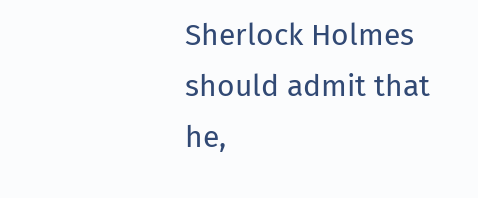Sherlock Holmes should admit that he,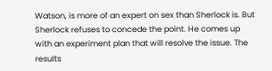Watson, is more of an expert on sex than Sherlock is. But Sherlock refuses to concede the point. He comes up with an experiment plan that will resolve the issue. The results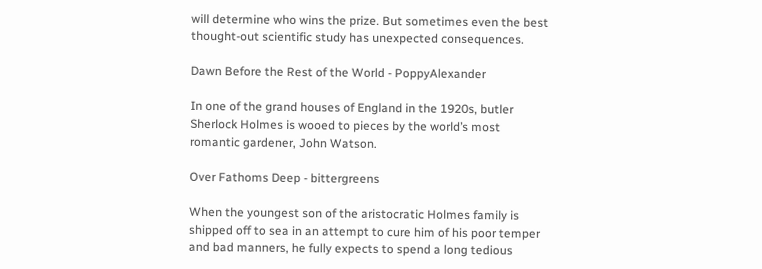will determine who wins the prize. But sometimes even the best thought-out scientific study has unexpected consequences.

Dawn Before the Rest of the World - PoppyAlexander

In one of the grand houses of England in the 1920s, butler Sherlock Holmes is wooed to pieces by the world’s most romantic gardener, John Watson.

Over Fathoms Deep - bittergreens

When the youngest son of the aristocratic Holmes family is shipped off to sea in an attempt to cure him of his poor temper and bad manners, he fully expects to spend a long tedious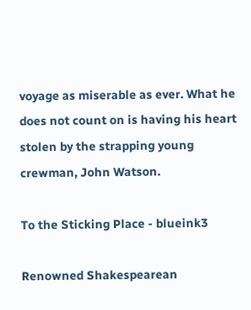voyage as miserable as ever. What he does not count on is having his heart stolen by the strapping young crewman, John Watson.

To the Sticking Place - blueink3

Renowned Shakespearean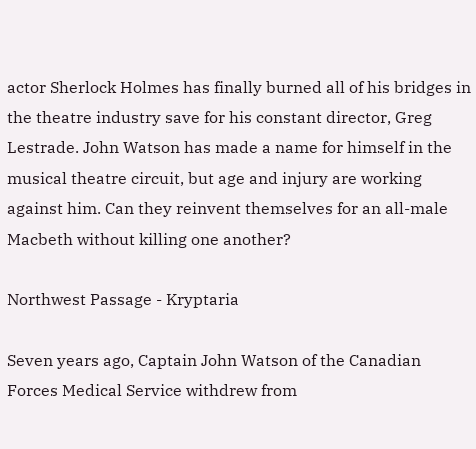actor Sherlock Holmes has finally burned all of his bridges in the theatre industry save for his constant director, Greg Lestrade. John Watson has made a name for himself in the musical theatre circuit, but age and injury are working against him. Can they reinvent themselves for an all-male Macbeth without killing one another?

Northwest Passage - Kryptaria

Seven years ago, Captain John Watson of the Canadian Forces Medical Service withdrew from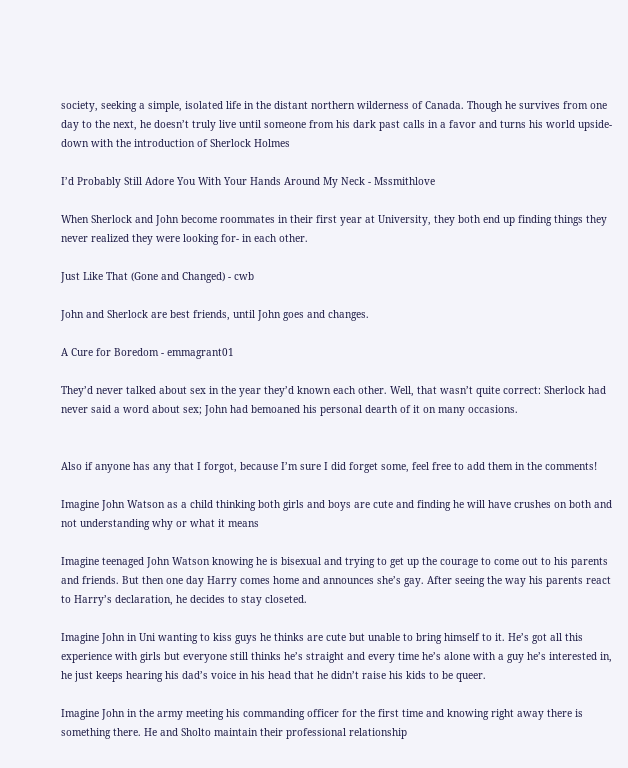society, seeking a simple, isolated life in the distant northern wilderness of Canada. Though he survives from one day to the next, he doesn’t truly live until someone from his dark past calls in a favor and turns his world upside-down with the introduction of Sherlock Holmes

I’d Probably Still Adore You With Your Hands Around My Neck - Mssmithlove

When Sherlock and John become roommates in their first year at University, they both end up finding things they never realized they were looking for- in each other.

Just Like That (Gone and Changed) - cwb

John and Sherlock are best friends, until John goes and changes.

A Cure for Boredom - emmagrant01

They’d never talked about sex in the year they’d known each other. Well, that wasn’t quite correct: Sherlock had never said a word about sex; John had bemoaned his personal dearth of it on many occasions.


Also if anyone has any that I forgot, because I’m sure I did forget some, feel free to add them in the comments!

Imagine John Watson as a child thinking both girls and boys are cute and finding he will have crushes on both and not understanding why or what it means

Imagine teenaged John Watson knowing he is bisexual and trying to get up the courage to come out to his parents and friends. But then one day Harry comes home and announces she’s gay. After seeing the way his parents react to Harry’s declaration, he decides to stay closeted.

Imagine John in Uni wanting to kiss guys he thinks are cute but unable to bring himself to it. He’s got all this experience with girls but everyone still thinks he’s straight and every time he’s alone with a guy he’s interested in, he just keeps hearing his dad’s voice in his head that he didn’t raise his kids to be queer.

Imagine John in the army meeting his commanding officer for the first time and knowing right away there is something there. He and Sholto maintain their professional relationship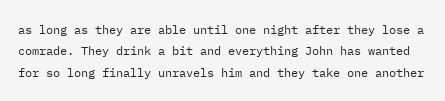as long as they are able until one night after they lose a comrade. They drink a bit and everything John has wanted for so long finally unravels him and they take one another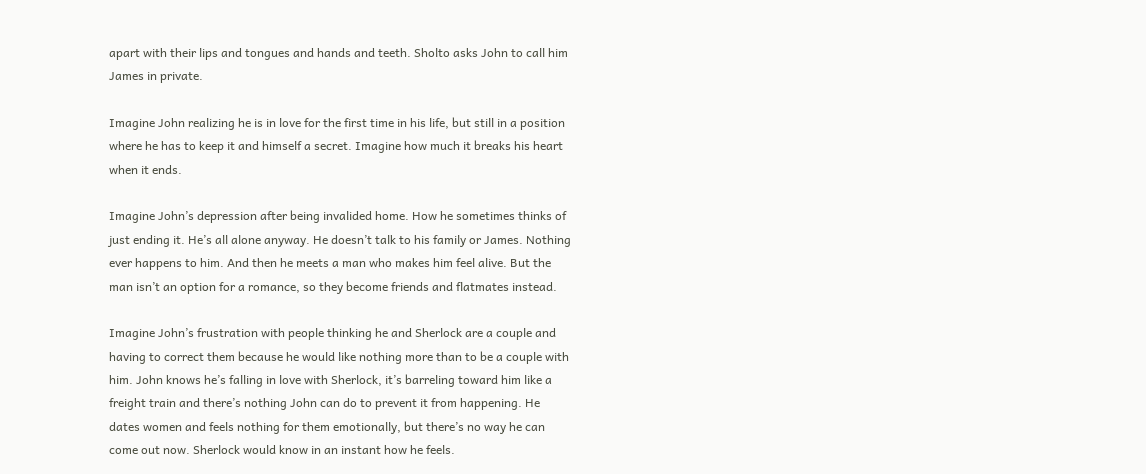apart with their lips and tongues and hands and teeth. Sholto asks John to call him James in private.

Imagine John realizing he is in love for the first time in his life, but still in a position where he has to keep it and himself a secret. Imagine how much it breaks his heart when it ends.

Imagine John’s depression after being invalided home. How he sometimes thinks of just ending it. He’s all alone anyway. He doesn’t talk to his family or James. Nothing ever happens to him. And then he meets a man who makes him feel alive. But the man isn’t an option for a romance, so they become friends and flatmates instead.

Imagine John’s frustration with people thinking he and Sherlock are a couple and having to correct them because he would like nothing more than to be a couple with him. John knows he’s falling in love with Sherlock, it’s barreling toward him like a freight train and there’s nothing John can do to prevent it from happening. He dates women and feels nothing for them emotionally, but there’s no way he can come out now. Sherlock would know in an instant how he feels.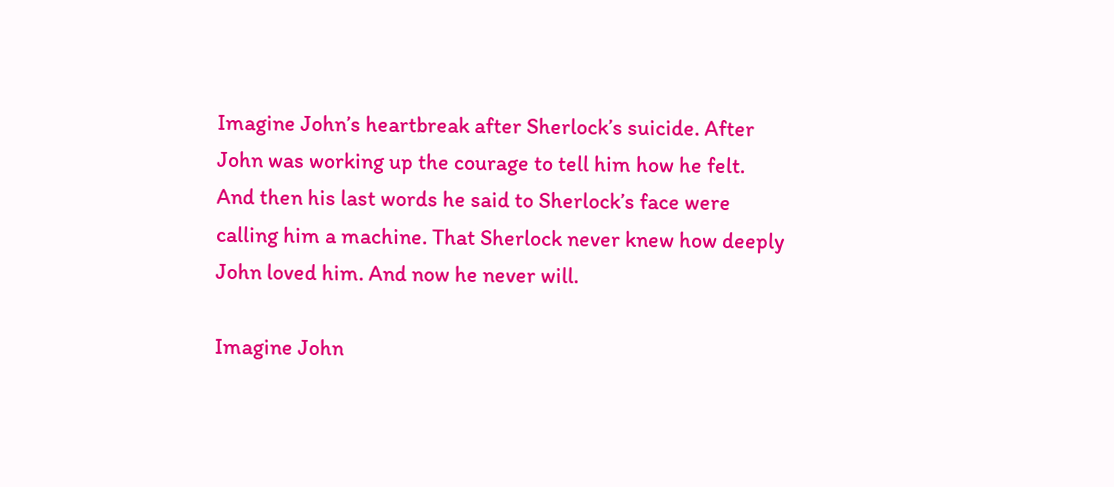Imagine John’s heartbreak after Sherlock’s suicide. After John was working up the courage to tell him how he felt. And then his last words he said to Sherlock’s face were calling him a machine. That Sherlock never knew how deeply John loved him. And now he never will.

Imagine John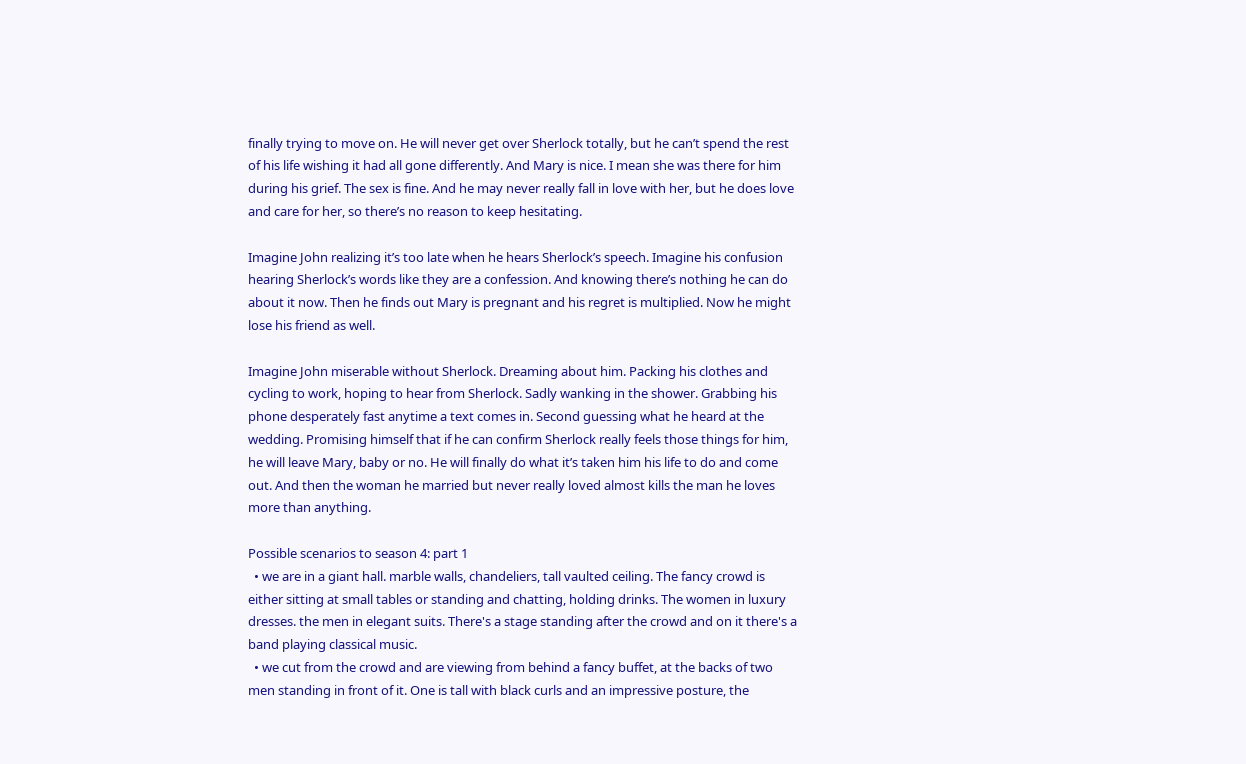finally trying to move on. He will never get over Sherlock totally, but he can’t spend the rest of his life wishing it had all gone differently. And Mary is nice. I mean she was there for him during his grief. The sex is fine. And he may never really fall in love with her, but he does love and care for her, so there’s no reason to keep hesitating.

Imagine John realizing it’s too late when he hears Sherlock’s speech. Imagine his confusion hearing Sherlock’s words like they are a confession. And knowing there’s nothing he can do about it now. Then he finds out Mary is pregnant and his regret is multiplied. Now he might lose his friend as well.

Imagine John miserable without Sherlock. Dreaming about him. Packing his clothes and cycling to work, hoping to hear from Sherlock. Sadly wanking in the shower. Grabbing his phone desperately fast anytime a text comes in. Second guessing what he heard at the wedding. Promising himself that if he can confirm Sherlock really feels those things for him, he will leave Mary, baby or no. He will finally do what it’s taken him his life to do and come out. And then the woman he married but never really loved almost kills the man he loves more than anything.

Possible scenarios to season 4: part 1
  • we are in a giant hall. marble walls, chandeliers, tall vaulted ceiling. The fancy crowd is either sitting at small tables or standing and chatting, holding drinks. The women in luxury dresses. the men in elegant suits. There's a stage standing after the crowd and on it there's a band playing classical music.
  • we cut from the crowd and are viewing from behind a fancy buffet, at the backs of two men standing in front of it. One is tall with black curls and an impressive posture, the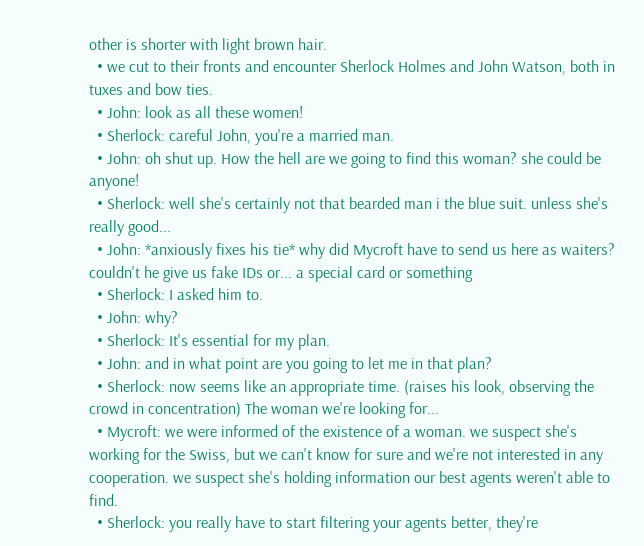other is shorter with light brown hair.
  • we cut to their fronts and encounter Sherlock Holmes and John Watson, both in tuxes and bow ties.
  • John: look as all these women!
  • Sherlock: careful John, you're a married man.
  • John: oh shut up. How the hell are we going to find this woman? she could be anyone!
  • Sherlock: well she's certainly not that bearded man i the blue suit. unless she's really good...
  • John: *anxiously fixes his tie* why did Mycroft have to send us here as waiters? couldn't he give us fake IDs or... a special card or something
  • Sherlock: I asked him to.
  • John: why?
  • Sherlock: It's essential for my plan.
  • John: and in what point are you going to let me in that plan?
  • Sherlock: now seems like an appropriate time. (raises his look, observing the crowd in concentration) The woman we're looking for...
  • Mycroft: we were informed of the existence of a woman. we suspect she's working for the Swiss, but we can't know for sure and we're not interested in any cooperation. we suspect she's holding information our best agents weren't able to find.
  • Sherlock: you really have to start filtering your agents better, they're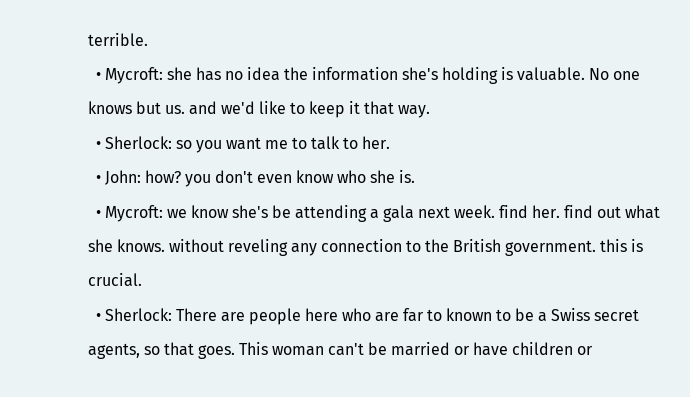terrible.
  • Mycroft: she has no idea the information she's holding is valuable. No one knows but us. and we'd like to keep it that way.
  • Sherlock: so you want me to talk to her.
  • John: how? you don't even know who she is.
  • Mycroft: we know she's be attending a gala next week. find her. find out what she knows. without reveling any connection to the British government. this is crucial.
  • Sherlock: There are people here who are far to known to be a Swiss secret agents, so that goes. This woman can't be married or have children or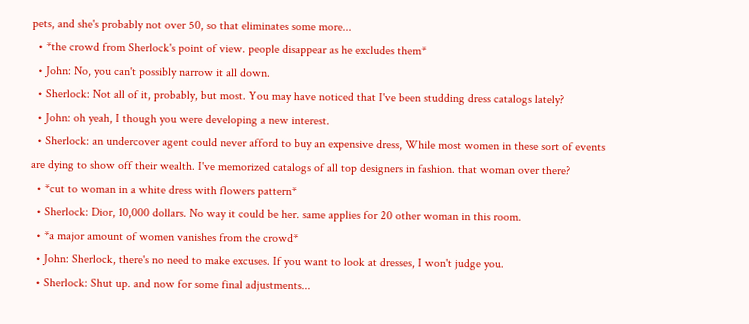pets, and she's probably not over 50, so that eliminates some more...
  • *the crowd from Sherlock's point of view. people disappear as he excludes them*
  • John: No, you can't possibly narrow it all down.
  • Sherlock: Not all of it, probably, but most. You may have noticed that I've been studding dress catalogs lately?
  • John: oh yeah, I though you were developing a new interest.
  • Sherlock: an undercover agent could never afford to buy an expensive dress, While most women in these sort of events are dying to show off their wealth. I've memorized catalogs of all top designers in fashion. that woman over there?
  • *cut to woman in a white dress with flowers pattern*
  • Sherlock: Dior, 10,000 dollars. No way it could be her. same applies for 20 other woman in this room.
  • *a major amount of women vanishes from the crowd*
  • John: Sherlock, there's no need to make excuses. If you want to look at dresses, I won't judge you.
  • Sherlock: Shut up. and now for some final adjustments...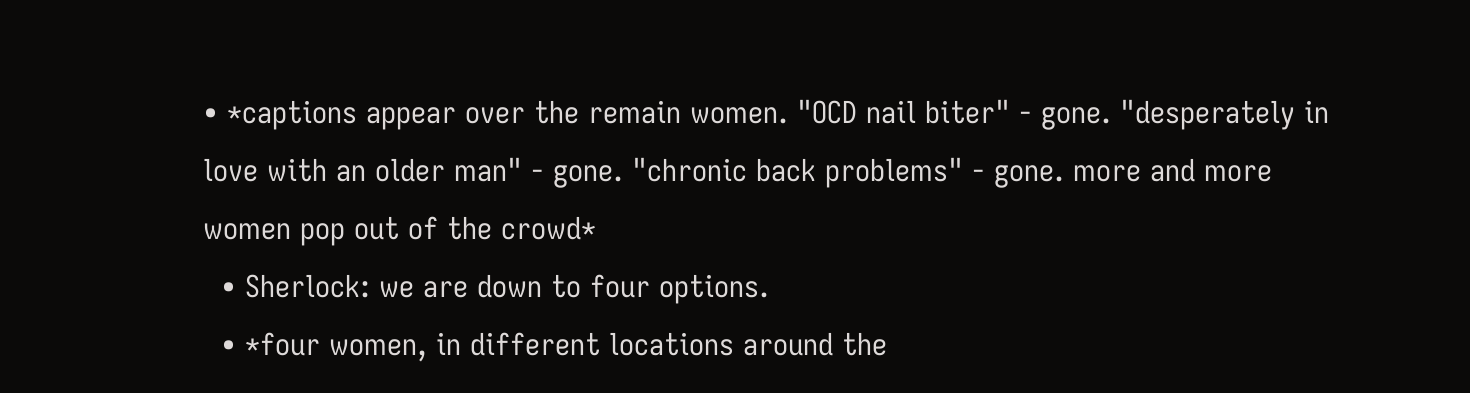• *captions appear over the remain women. "OCD nail biter" - gone. "desperately in love with an older man" - gone. "chronic back problems" - gone. more and more women pop out of the crowd*
  • Sherlock: we are down to four options.
  • *four women, in different locations around the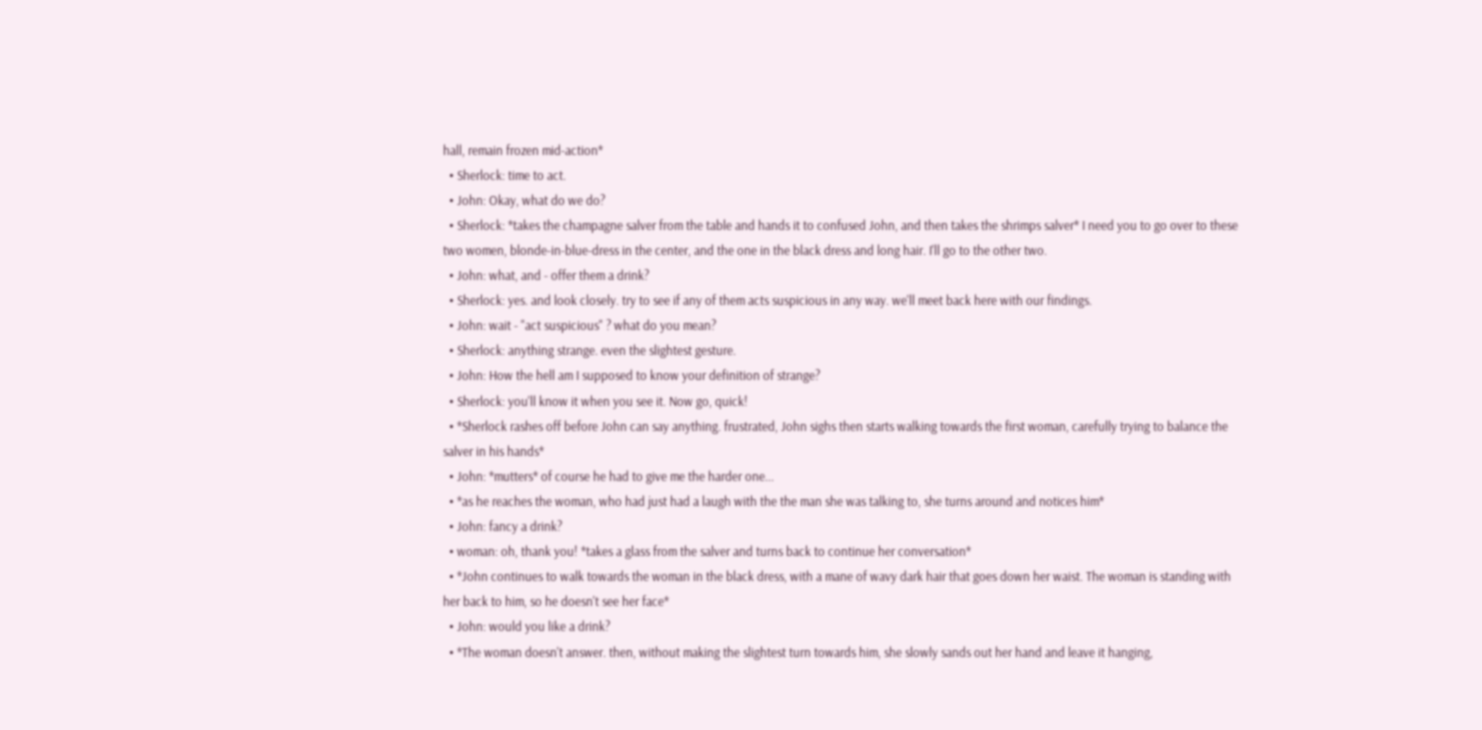hall, remain frozen mid-action*
  • Sherlock: time to act.
  • John: Okay, what do we do?
  • Sherlock: *takes the champagne salver from the table and hands it to confused John, and then takes the shrimps salver* I need you to go over to these two women, blonde-in-blue-dress in the center, and the one in the black dress and long hair. I'll go to the other two.
  • John: what, and - offer them a drink?
  • Sherlock: yes. and look closely. try to see if any of them acts suspicious in any way. we'll meet back here with our findings.
  • John: wait - "act suspicious" ? what do you mean?
  • Sherlock: anything strange. even the slightest gesture.
  • John: How the hell am I supposed to know your definition of strange?
  • Sherlock: you'll know it when you see it. Now go, quick!
  • *Sherlock rashes off before John can say anything. frustrated, John sighs then starts walking towards the first woman, carefully trying to balance the salver in his hands*
  • John: *mutters* of course he had to give me the harder one...
  • *as he reaches the woman, who had just had a laugh with the the man she was talking to, she turns around and notices him*
  • John: fancy a drink?
  • woman: oh, thank you! *takes a glass from the salver and turns back to continue her conversation*
  • *John continues to walk towards the woman in the black dress, with a mane of wavy dark hair that goes down her waist. The woman is standing with her back to him, so he doesn't see her face*
  • John: would you like a drink?
  • *The woman doesn't answer. then, without making the slightest turn towards him, she slowly sands out her hand and leave it hanging,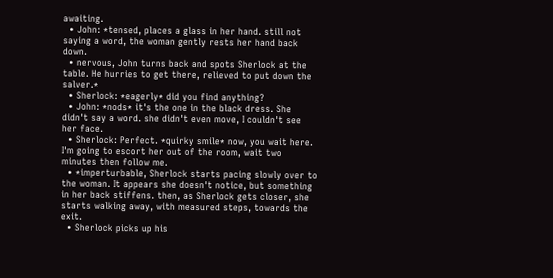awaiting.
  • John: *tensed, places a glass in her hand. still not saying a word, the woman gently rests her hand back down.
  • nervous, John turns back and spots Sherlock at the table. He hurries to get there, relieved to put down the salver.*
  • Sherlock: *eagerly* did you find anything?
  • John: *nods* it's the one in the black dress. She didn't say a word. she didn't even move, I couldn't see her face.
  • Sherlock: Perfect. *quirky smile* now, you wait here. I'm going to escort her out of the room, wait two minutes then follow me.
  • *imperturbable, Sherlock starts pacing slowly over to the woman. It appears she doesn't notice, but something in her back stiffens. then, as Sherlock gets closer, she starts walking away, with measured steps, towards the exit.
  • Sherlock picks up his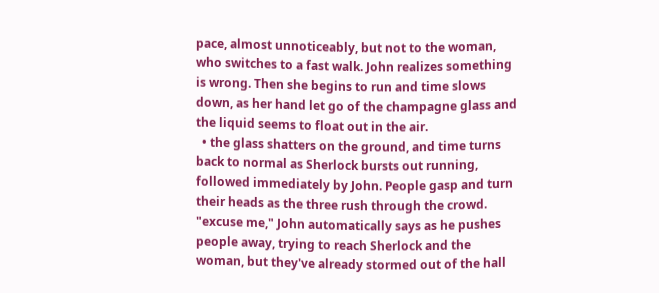pace, almost unnoticeably, but not to the woman, who switches to a fast walk. John realizes something is wrong. Then she begins to run and time slows down, as her hand let go of the champagne glass and the liquid seems to float out in the air.
  • the glass shatters on the ground, and time turns back to normal as Sherlock bursts out running, followed immediately by John. People gasp and turn their heads as the three rush through the crowd. "excuse me," John automatically says as he pushes people away, trying to reach Sherlock and the woman, but they've already stormed out of the hall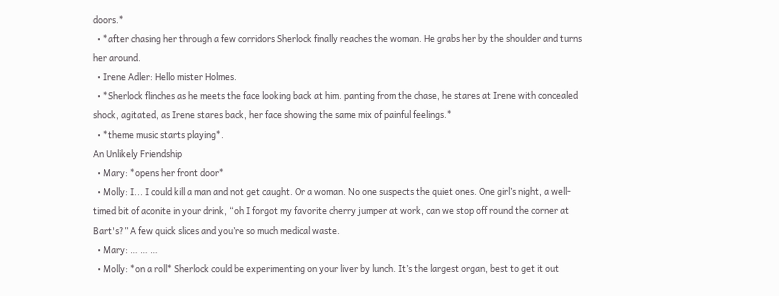doors.*
  • *after chasing her through a few corridors Sherlock finally reaches the woman. He grabs her by the shoulder and turns her around.
  • Irene Adler: Hello mister Holmes.
  • *Sherlock flinches as he meets the face looking back at him. panting from the chase, he stares at Irene with concealed shock, agitated, as Irene stares back, her face showing the same mix of painful feelings.*
  • *theme music starts playing*.
An Unlikely Friendship
  • Mary: *opens her front door*
  • Molly: I... I could kill a man and not get caught. Or a woman. No one suspects the quiet ones. One girl’s night, a well-timed bit of aconite in your drink, “oh I forgot my favorite cherry jumper at work, can we stop off round the corner at Bart's?” A few quick slices and you’re so much medical waste.
  • Mary: … … …
  • Molly: *on a roll* Sherlock could be experimenting on your liver by lunch. It’s the largest organ, best to get it out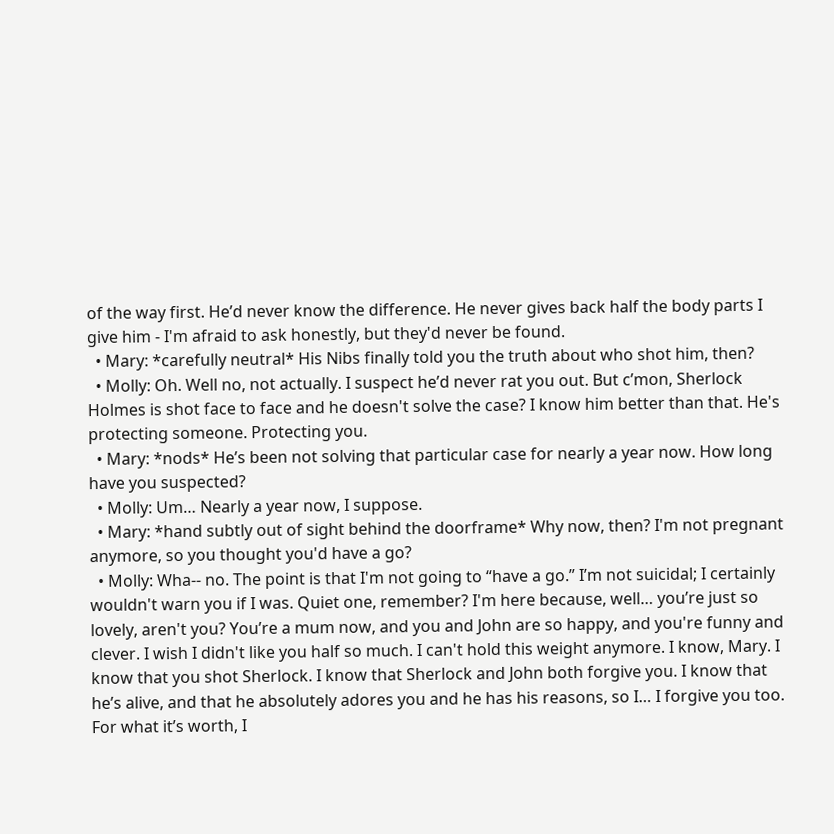of the way first. He’d never know the difference. He never gives back half the body parts I give him - I'm afraid to ask honestly, but they'd never be found.
  • Mary: *carefully neutral* His Nibs finally told you the truth about who shot him, then?
  • Molly: Oh. Well no, not actually. I suspect he’d never rat you out. But c’mon, Sherlock Holmes is shot face to face and he doesn't solve the case? I know him better than that. He's protecting someone. Protecting you.
  • Mary: *nods* He’s been not solving that particular case for nearly a year now. How long have you suspected?
  • Molly: Um… Nearly a year now, I suppose.
  • Mary: *hand subtly out of sight behind the doorframe* Why now, then? I'm not pregnant anymore, so you thought you'd have a go?
  • Molly: Wha-- no. The point is that I'm not going to “have a go.” I’m not suicidal; I certainly wouldn't warn you if I was. Quiet one, remember? I'm here because, well… you’re just so lovely, aren't you? You’re a mum now, and you and John are so happy, and you're funny and clever. I wish I didn't like you half so much. I can't hold this weight anymore. I know, Mary. I know that you shot Sherlock. I know that Sherlock and John both forgive you. I know that he’s alive, and that he absolutely adores you and he has his reasons, so I… I forgive you too. For what it’s worth, I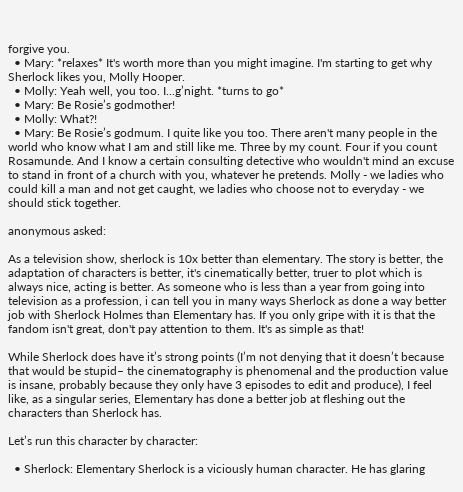forgive you.
  • Mary: *relaxes* It's worth more than you might imagine. I'm starting to get why Sherlock likes you, Molly Hooper.
  • Molly: Yeah well, you too. I...g’night. *turns to go*
  • Mary: Be Rosie’s godmother!
  • Molly: What?!
  • Mary: Be Rosie’s godmum. I quite like you too. There aren't many people in the world who know what I am and still like me. Three by my count. Four if you count Rosamunde. And I know a certain consulting detective who wouldn't mind an excuse to stand in front of a church with you, whatever he pretends. Molly - we ladies who could kill a man and not get caught, we ladies who choose not to everyday - we should stick together.

anonymous asked:

As a television show, sherlock is 10x better than elementary. The story is better, the adaptation of characters is better, it's cinematically better, truer to plot which is always nice, acting is better. As someone who is less than a year from going into television as a profession, i can tell you in many ways Sherlock as done a way better job with Sherlock Holmes than Elementary has. If you only gripe with it is that the fandom isn't great, don't pay attention to them. It's as simple as that!

While Sherlock does have it’s strong points (I’m not denying that it doesn’t because that would be stupid– the cinematography is phenomenal and the production value is insane, probably because they only have 3 episodes to edit and produce), I feel like, as a singular series, Elementary has done a better job at fleshing out the characters than Sherlock has.

Let’s run this character by character:

  • Sherlock: Elementary Sherlock is a viciously human character. He has glaring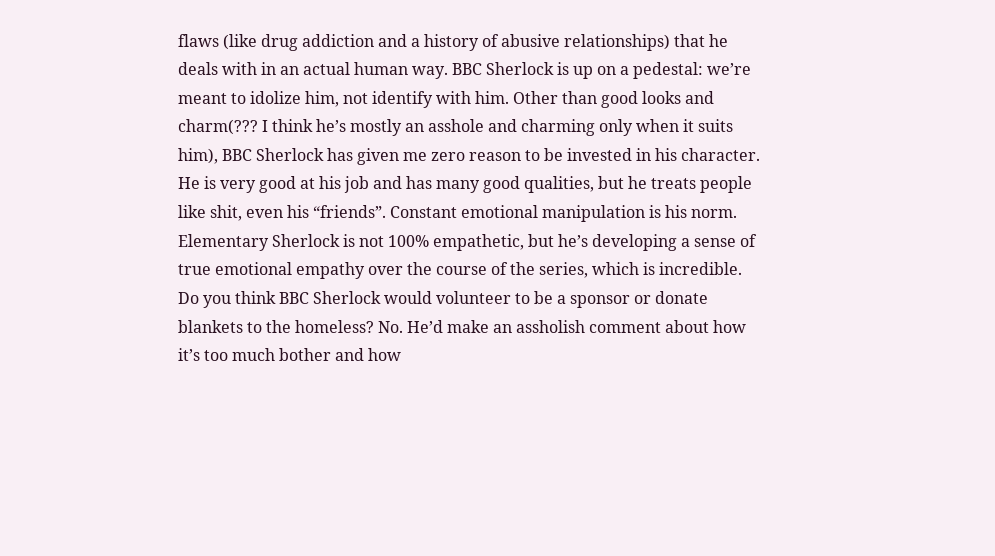flaws (like drug addiction and a history of abusive relationships) that he deals with in an actual human way. BBC Sherlock is up on a pedestal: we’re meant to idolize him, not identify with him. Other than good looks and charm(??? I think he’s mostly an asshole and charming only when it suits him), BBC Sherlock has given me zero reason to be invested in his character. He is very good at his job and has many good qualities, but he treats people like shit, even his “friends”. Constant emotional manipulation is his norm. Elementary Sherlock is not 100% empathetic, but he’s developing a sense of true emotional empathy over the course of the series, which is incredible. Do you think BBC Sherlock would volunteer to be a sponsor or donate blankets to the homeless? No. He’d make an assholish comment about how it’s too much bother and how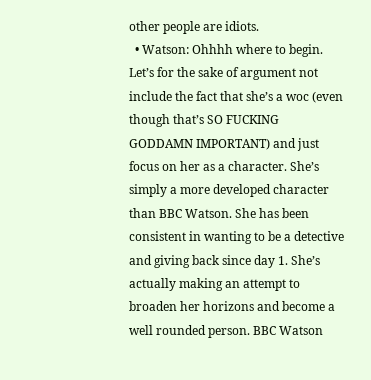other people are idiots.
  • Watson: Ohhhh where to begin. Let’s for the sake of argument not include the fact that she’s a woc (even though that’s SO FUCKING GODDAMN IMPORTANT) and just focus on her as a character. She’s simply a more developed character than BBC Watson. She has been consistent in wanting to be a detective and giving back since day 1. She’s actually making an attempt to broaden her horizons and become a well rounded person. BBC Watson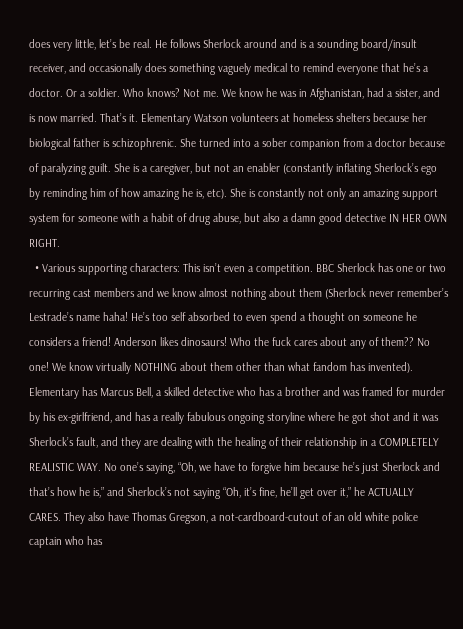does very little, let’s be real. He follows Sherlock around and is a sounding board/insult receiver, and occasionally does something vaguely medical to remind everyone that he’s a doctor. Or a soldier. Who knows? Not me. We know he was in Afghanistan, had a sister, and is now married. That’s it. Elementary Watson volunteers at homeless shelters because her biological father is schizophrenic. She turned into a sober companion from a doctor because of paralyzing guilt. She is a caregiver, but not an enabler (constantly inflating Sherlock’s ego by reminding him of how amazing he is, etc). She is constantly not only an amazing support system for someone with a habit of drug abuse, but also a damn good detective IN HER OWN RIGHT.
  • Various supporting characters: This isn’t even a competition. BBC Sherlock has one or two recurring cast members and we know almost nothing about them (Sherlock never remember’s Lestrade’s name haha! He’s too self absorbed to even spend a thought on someone he considers a friend! Anderson likes dinosaurs! Who the fuck cares about any of them?? No one! We know virtually NOTHING about them other than what fandom has invented). Elementary has Marcus Bell, a skilled detective who has a brother and was framed for murder by his ex-girlfriend, and has a really fabulous ongoing storyline where he got shot and it was Sherlock’s fault, and they are dealing with the healing of their relationship in a COMPLETELY REALISTIC WAY. No one’s saying, “Oh, we have to forgive him because he’s just Sherlock and that’s how he is,” and Sherlock’s not saying “Oh, it’s fine, he’ll get over it,” he ACTUALLY CARES. They also have Thomas Gregson, a not-cardboard-cutout of an old white police captain who has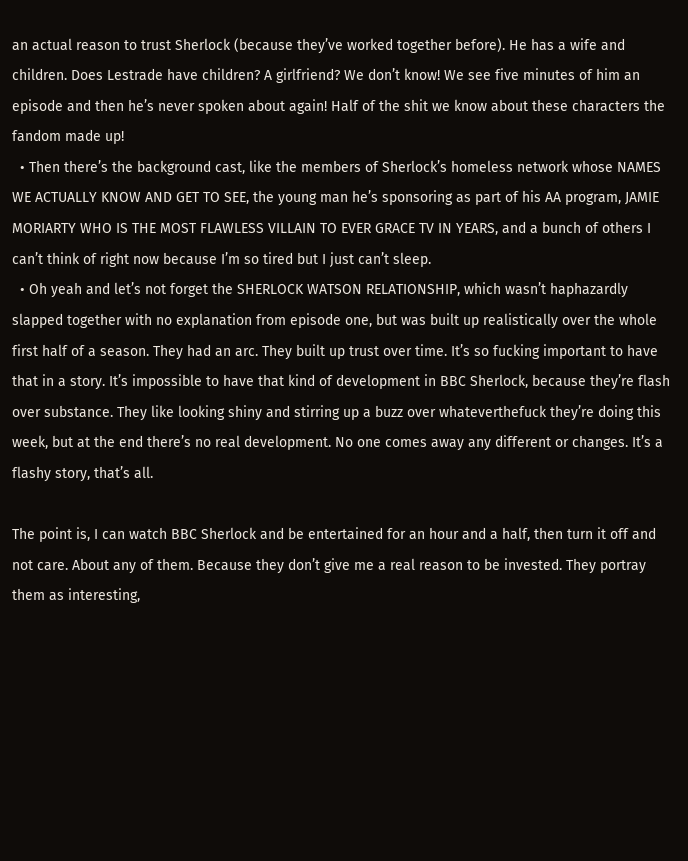an actual reason to trust Sherlock (because they’ve worked together before). He has a wife and children. Does Lestrade have children? A girlfriend? We don’t know! We see five minutes of him an episode and then he’s never spoken about again! Half of the shit we know about these characters the fandom made up!
  • Then there’s the background cast, like the members of Sherlock’s homeless network whose NAMES WE ACTUALLY KNOW AND GET TO SEE, the young man he’s sponsoring as part of his AA program, JAMIE MORIARTY WHO IS THE MOST FLAWLESS VILLAIN TO EVER GRACE TV IN YEARS, and a bunch of others I can’t think of right now because I’m so tired but I just can’t sleep.
  • Oh yeah and let’s not forget the SHERLOCK WATSON RELATIONSHIP, which wasn’t haphazardly slapped together with no explanation from episode one, but was built up realistically over the whole first half of a season. They had an arc. They built up trust over time. It’s so fucking important to have that in a story. It’s impossible to have that kind of development in BBC Sherlock, because they’re flash over substance. They like looking shiny and stirring up a buzz over whateverthefuck they’re doing this week, but at the end there’s no real development. No one comes away any different or changes. It’s a flashy story, that’s all.

The point is, I can watch BBC Sherlock and be entertained for an hour and a half, then turn it off and not care. About any of them. Because they don’t give me a real reason to be invested. They portray them as interesting,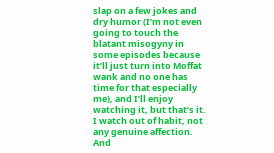slap on a few jokes and dry humor (I’m not even going to touch the blatant misogyny in some episodes because it’ll just turn into Moffat wank and no one has time for that especially me), and I’ll enjoy watching it, but that’s it. I watch out of habit, not any genuine affection. And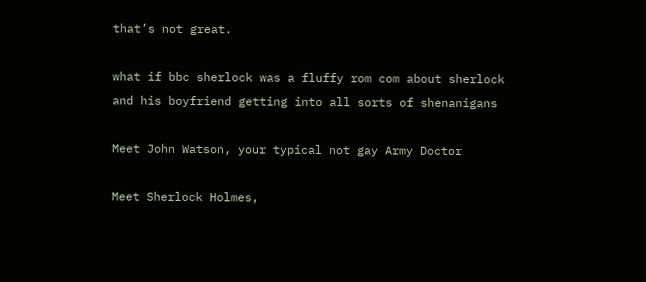that’s not great.

what if bbc sherlock was a fluffy rom com about sherlock and his boyfriend getting into all sorts of shenanigans

Meet John Watson, your typical not gay Army Doctor

Meet Sherlock Holmes,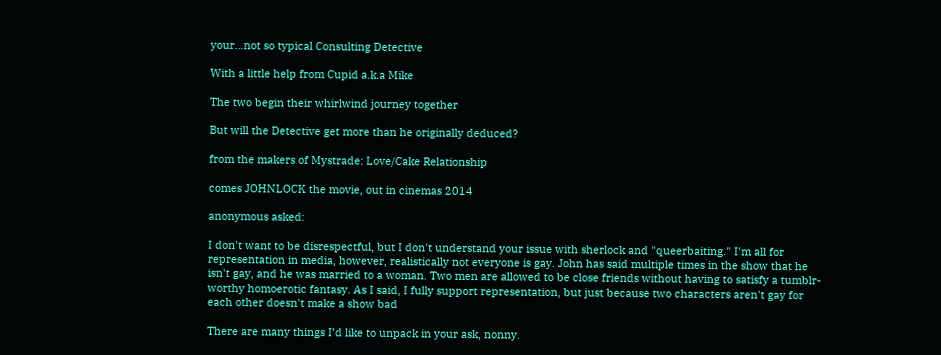your…not so typical Consulting Detective

With a little help from Cupid a.k.a Mike

The two begin their whirlwind journey together

But will the Detective get more than he originally deduced?

from the makers of Mystrade: Love/Cake Relationship

comes JOHNLOCK the movie, out in cinemas 2014

anonymous asked:

I don't want to be disrespectful, but I don't understand your issue with sherlock and "queerbaiting." I'm all for representation in media, however, realistically not everyone is gay. John has said multiple times in the show that he isn't gay, and he was married to a woman. Two men are allowed to be close friends without having to satisfy a tumblr-worthy homoerotic fantasy. As I said, I fully support representation, but just because two characters aren't gay for each other doesn't make a show bad

There are many things I’d like to unpack in your ask, nonny.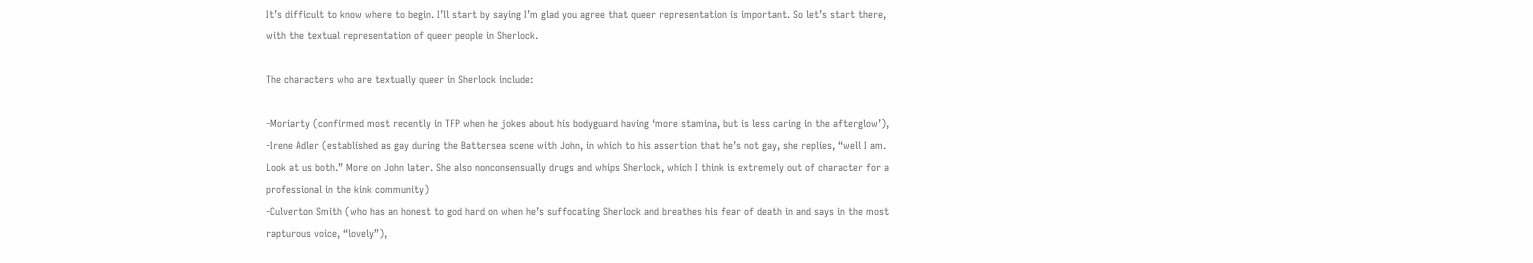It’s difficult to know where to begin. I’ll start by saying I’m glad you agree that queer representation is important. So let’s start there, with the textual representation of queer people in Sherlock.

The characters who are textually queer in Sherlock include:

-Moriarty (confirmed most recently in TFP when he jokes about his bodyguard having ‘more stamina, but is less caring in the afterglow’),
-Irene Adler (established as gay during the Battersea scene with John, in which to his assertion that he’s not gay, she replies, “well I am. Look at us both.” More on John later. She also nonconsensually drugs and whips Sherlock, which I think is extremely out of character for a professional in the kink community)
-Culverton Smith (who has an honest to god hard on when he’s suffocating Sherlock and breathes his fear of death in and says in the most rapturous voice, “lovely”),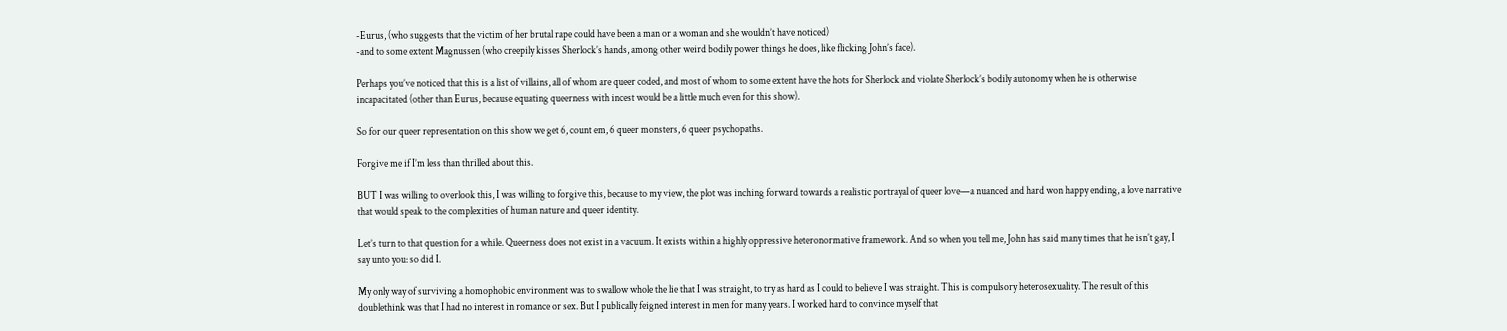-Eurus, (who suggests that the victim of her brutal rape could have been a man or a woman and she wouldn’t have noticed)
-and to some extent Magnussen (who creepily kisses Sherlock’s hands, among other weird bodily power things he does, like flicking John’s face).

Perhaps you’ve noticed that this is a list of villains, all of whom are queer coded, and most of whom to some extent have the hots for Sherlock and violate Sherlock’s bodily autonomy when he is otherwise incapacitated (other than Eurus, because equating queerness with incest would be a little much even for this show).

So for our queer representation on this show we get 6, count em, 6 queer monsters, 6 queer psychopaths.

Forgive me if I’m less than thrilled about this.

BUT I was willing to overlook this, I was willing to forgive this, because to my view, the plot was inching forward towards a realistic portrayal of queer love—a nuanced and hard won happy ending, a love narrative that would speak to the complexities of human nature and queer identity.

Let’s turn to that question for a while. Queerness does not exist in a vacuum. It exists within a highly oppressive heteronormative framework. And so when you tell me, John has said many times that he isn’t gay, I say unto you: so did I.

My only way of surviving a homophobic environment was to swallow whole the lie that I was straight, to try as hard as I could to believe I was straight. This is compulsory heterosexuality. The result of this doublethink was that I had no interest in romance or sex. But I publically feigned interest in men for many years. I worked hard to convince myself that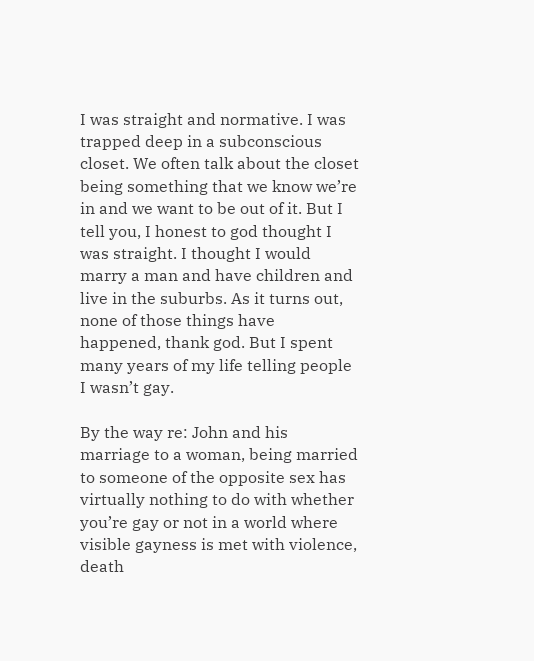I was straight and normative. I was trapped deep in a subconscious closet. We often talk about the closet being something that we know we’re in and we want to be out of it. But I tell you, I honest to god thought I was straight. I thought I would marry a man and have children and live in the suburbs. As it turns out, none of those things have happened, thank god. But I spent many years of my life telling people I wasn’t gay.

By the way re: John and his marriage to a woman, being married to someone of the opposite sex has virtually nothing to do with whether you’re gay or not in a world where visible gayness is met with violence, death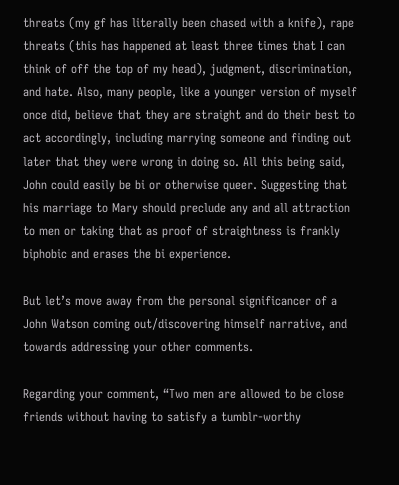threats (my gf has literally been chased with a knife), rape threats (this has happened at least three times that I can think of off the top of my head), judgment, discrimination, and hate. Also, many people, like a younger version of myself once did, believe that they are straight and do their best to act accordingly, including marrying someone and finding out later that they were wrong in doing so. All this being said, John could easily be bi or otherwise queer. Suggesting that his marriage to Mary should preclude any and all attraction to men or taking that as proof of straightness is frankly biphobic and erases the bi experience.

But let’s move away from the personal significancer of a John Watson coming out/discovering himself narrative, and towards addressing your other comments.

Regarding your comment, “Two men are allowed to be close friends without having to satisfy a tumblr-worthy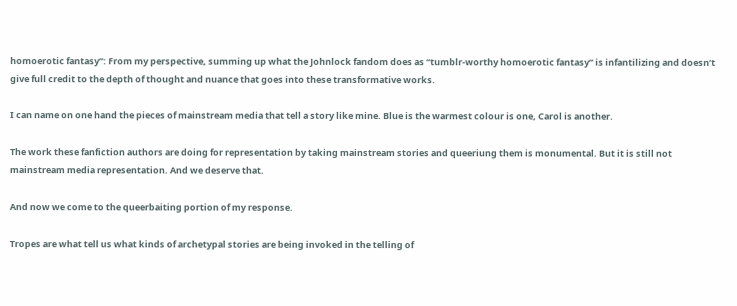homoerotic fantasy”: From my perspective, summing up what the Johnlock fandom does as “tumblr-worthy homoerotic fantasy” is infantilizing and doesn’t give full credit to the depth of thought and nuance that goes into these transformative works.

I can name on one hand the pieces of mainstream media that tell a story like mine. Blue is the warmest colour is one, Carol is another.

The work these fanfiction authors are doing for representation by taking mainstream stories and queeriung them is monumental. But it is still not mainstream media representation. And we deserve that.

And now we come to the queerbaiting portion of my response.

Tropes are what tell us what kinds of archetypal stories are being invoked in the telling of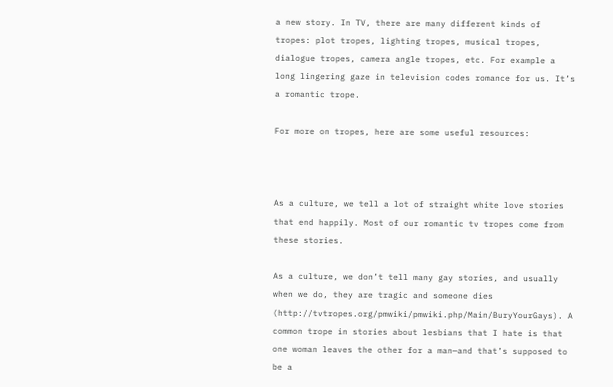a new story. In TV, there are many different kinds of tropes: plot tropes, lighting tropes, musical tropes, dialogue tropes, camera angle tropes, etc. For example a long lingering gaze in television codes romance for us. It’s a romantic trope.

For more on tropes, here are some useful resources:



As a culture, we tell a lot of straight white love stories that end happily. Most of our romantic tv tropes come from these stories.

As a culture, we don’t tell many gay stories, and usually when we do, they are tragic and someone dies (http://tvtropes.org/pmwiki/pmwiki.php/Main/BuryYourGays). A common trope in stories about lesbians that I hate is that one woman leaves the other for a man—and that’s supposed to be a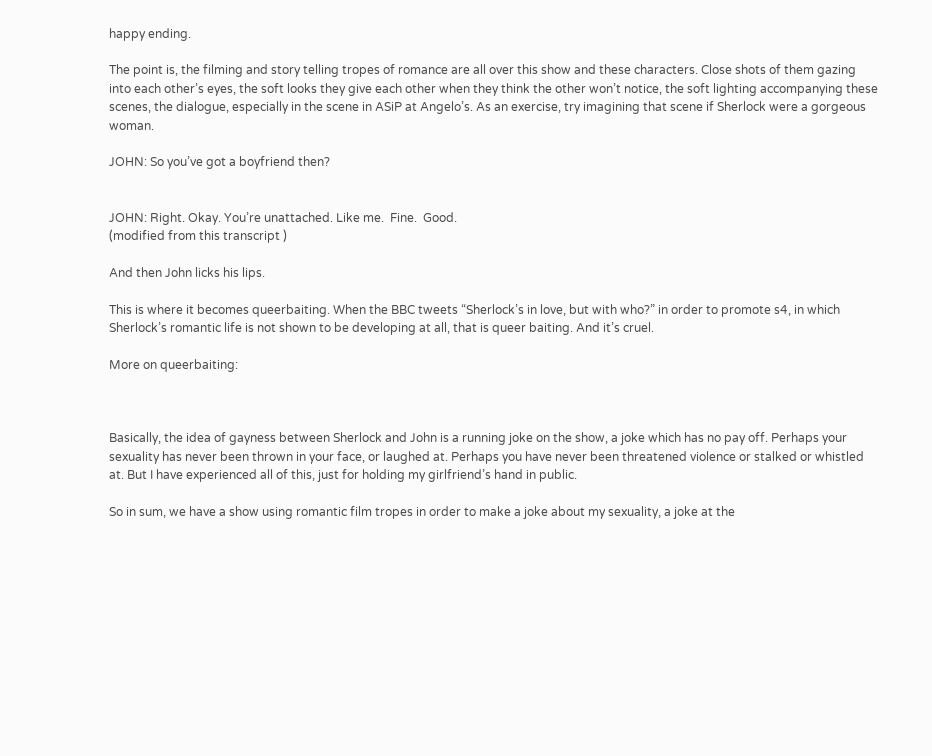happy ending.

The point is, the filming and story telling tropes of romance are all over this show and these characters. Close shots of them gazing into each other’s eyes, the soft looks they give each other when they think the other won’t notice, the soft lighting accompanying these scenes, the dialogue, especially in the scene in ASiP at Angelo’s. As an exercise, try imagining that scene if Sherlock were a gorgeous woman.

JOHN: So you’ve got a boyfriend then?


JOHN: Right. Okay. You’re unattached. Like me.  Fine.  Good.
(modified from this transcript )

And then John licks his lips.

This is where it becomes queerbaiting. When the BBC tweets “Sherlock’s in love, but with who?” in order to promote s4, in which Sherlock’s romantic life is not shown to be developing at all, that is queer baiting. And it’s cruel.

More on queerbaiting:



Basically, the idea of gayness between Sherlock and John is a running joke on the show, a joke which has no pay off. Perhaps your sexuality has never been thrown in your face, or laughed at. Perhaps you have never been threatened violence or stalked or whistled at. But I have experienced all of this, just for holding my girlfriend’s hand in public.

So in sum, we have a show using romantic film tropes in order to make a joke about my sexuality, a joke at the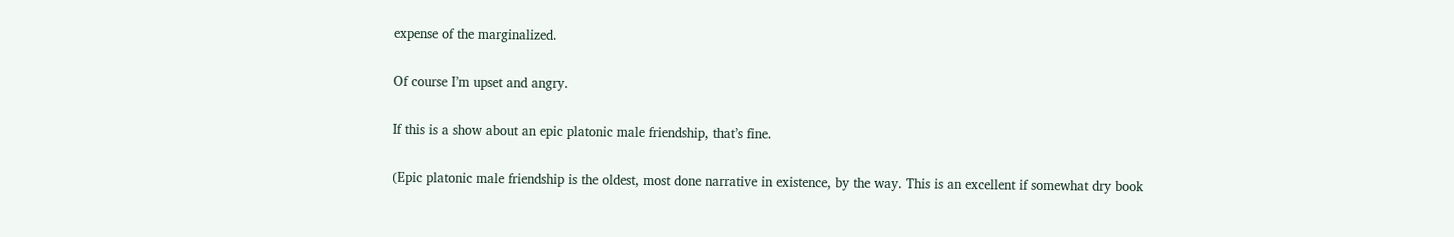expense of the marginalized.

Of course I’m upset and angry.

If this is a show about an epic platonic male friendship, that’s fine.

(Epic platonic male friendship is the oldest, most done narrative in existence, by the way. This is an excellent if somewhat dry book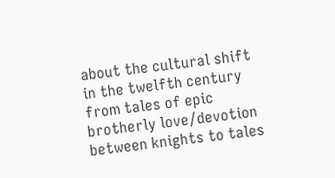about the cultural shift in the twelfth century from tales of epic brotherly love/devotion between knights to tales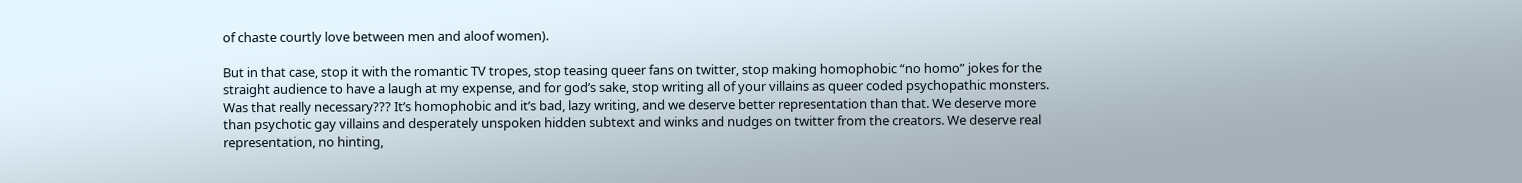of chaste courtly love between men and aloof women).

But in that case, stop it with the romantic TV tropes, stop teasing queer fans on twitter, stop making homophobic “no homo” jokes for the straight audience to have a laugh at my expense, and for god’s sake, stop writing all of your villains as queer coded psychopathic monsters. Was that really necessary??? It’s homophobic and it’s bad, lazy writing, and we deserve better representation than that. We deserve more than psychotic gay villains and desperately unspoken hidden subtext and winks and nudges on twitter from the creators. We deserve real representation, no hinting,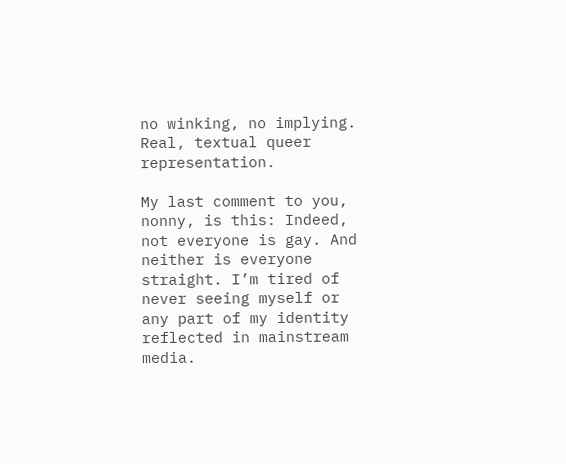no winking, no implying. Real, textual queer representation.

My last comment to you, nonny, is this: Indeed, not everyone is gay. And neither is everyone straight. I’m tired of never seeing myself or any part of my identity reflected in mainstream media.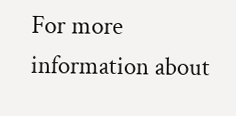For more information about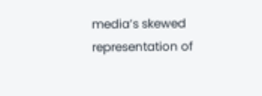media’s skewed representation of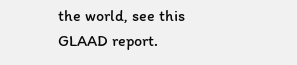the world, see this GLAAD report.